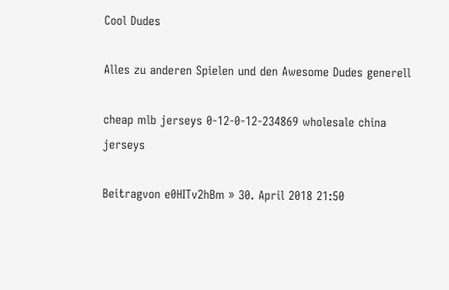Cool Dudes

Alles zu anderen Spielen und den Awesome Dudes generell

cheap mlb jerseys 0-12-0-12-234869 wholesale china jerseys

Beitragvon e0HITv2hBm » 30. April 2018 21:50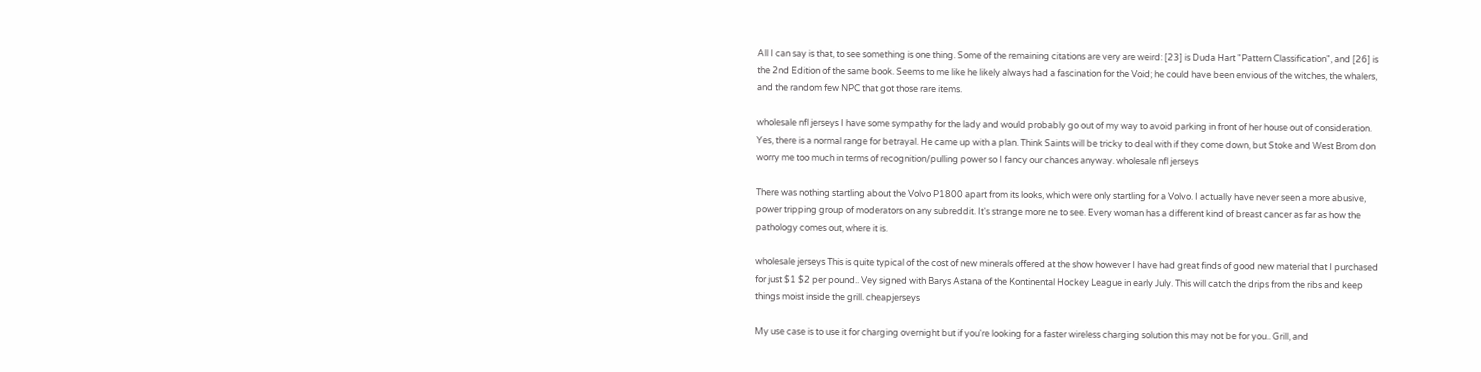All I can say is that, to see something is one thing. Some of the remaining citations are very are weird: [23] is Duda Hart "Pattern Classification", and [26] is the 2nd Edition of the same book. Seems to me like he likely always had a fascination for the Void; he could have been envious of the witches, the whalers, and the random few NPC that got those rare items.

wholesale nfl jerseys I have some sympathy for the lady and would probably go out of my way to avoid parking in front of her house out of consideration. Yes, there is a normal range for betrayal. He came up with a plan. Think Saints will be tricky to deal with if they come down, but Stoke and West Brom don worry me too much in terms of recognition/pulling power so I fancy our chances anyway. wholesale nfl jerseys

There was nothing startling about the Volvo P1800 apart from its looks, which were only startling for a Volvo. I actually have never seen a more abusive, power tripping group of moderators on any subreddit. It's strange more ne to see. Every woman has a different kind of breast cancer as far as how the pathology comes out, where it is.

wholesale jerseys This is quite typical of the cost of new minerals offered at the show however I have had great finds of good new material that I purchased for just $1 $2 per pound.. Vey signed with Barys Astana of the Kontinental Hockey League in early July. This will catch the drips from the ribs and keep things moist inside the grill. cheapjerseys

My use case is to use it for charging overnight but if you're looking for a faster wireless charging solution this may not be for you.. Grill, and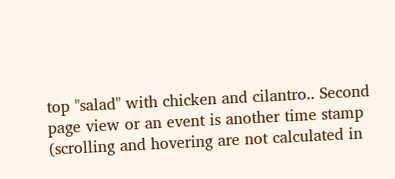top "salad" with chicken and cilantro.. Second page view or an event is another time stamp (scrolling and hovering are not calculated in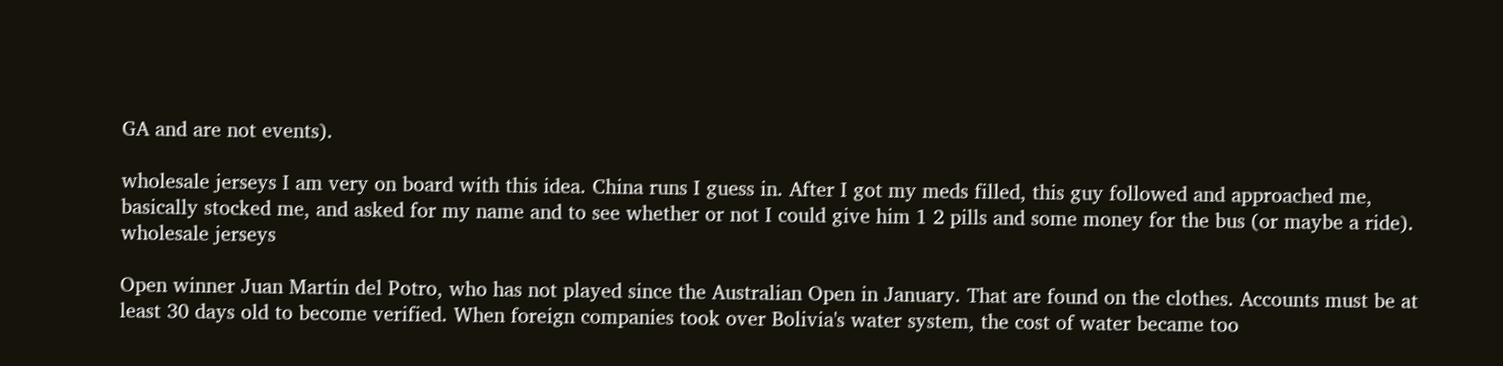GA and are not events).

wholesale jerseys I am very on board with this idea. China runs I guess in. After I got my meds filled, this guy followed and approached me, basically stocked me, and asked for my name and to see whether or not I could give him 1 2 pills and some money for the bus (or maybe a ride). wholesale jerseys

Open winner Juan Martin del Potro, who has not played since the Australian Open in January. That are found on the clothes. Accounts must be at least 30 days old to become verified. When foreign companies took over Bolivia's water system, the cost of water became too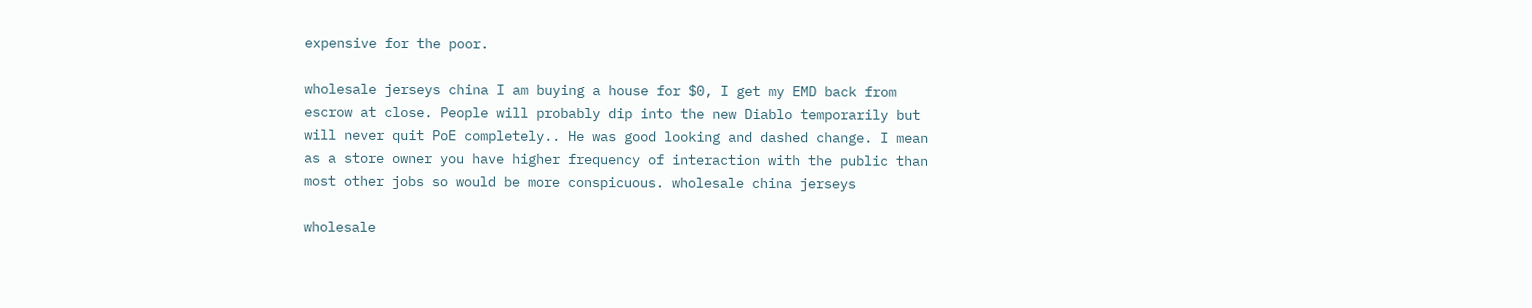expensive for the poor.

wholesale jerseys china I am buying a house for $0, I get my EMD back from escrow at close. People will probably dip into the new Diablo temporarily but will never quit PoE completely.. He was good looking and dashed change. I mean as a store owner you have higher frequency of interaction with the public than most other jobs so would be more conspicuous. wholesale china jerseys

wholesale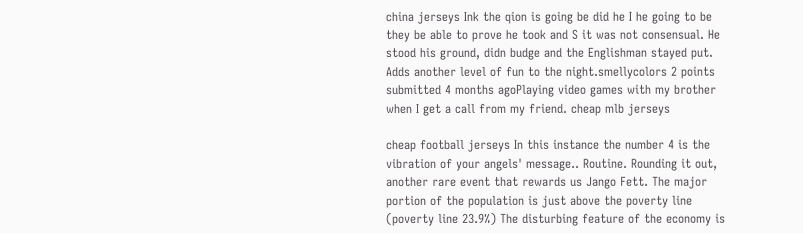china jerseys Ink the qion is going be did he I he going to be they be able to prove he took and S it was not consensual. He stood his ground, didn budge and the Englishman stayed put. Adds another level of fun to the night.smellycolors 2 points submitted 4 months agoPlaying video games with my brother when I get a call from my friend. cheap mlb jerseys

cheap football jerseys In this instance the number 4 is the vibration of your angels' message.. Routine. Rounding it out, another rare event that rewards us Jango Fett. The major portion of the population is just above the poverty line (poverty line 23.9%) The disturbing feature of the economy is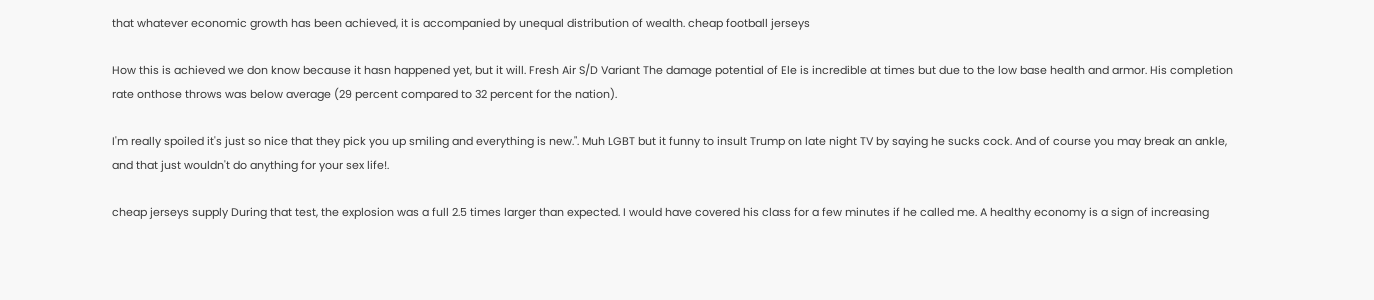that whatever economic growth has been achieved, it is accompanied by unequal distribution of wealth. cheap football jerseys

How this is achieved we don know because it hasn happened yet, but it will. Fresh Air S/D Variant The damage potential of Ele is incredible at times but due to the low base health and armor. His completion rate onthose throws was below average (29 percent compared to 32 percent for the nation).

I'm really spoiled it's just so nice that they pick you up smiling and everything is new.". Muh LGBT but it funny to insult Trump on late night TV by saying he sucks cock. And of course you may break an ankle, and that just wouldn't do anything for your sex life!.

cheap jerseys supply During that test, the explosion was a full 2.5 times larger than expected. I would have covered his class for a few minutes if he called me. A healthy economy is a sign of increasing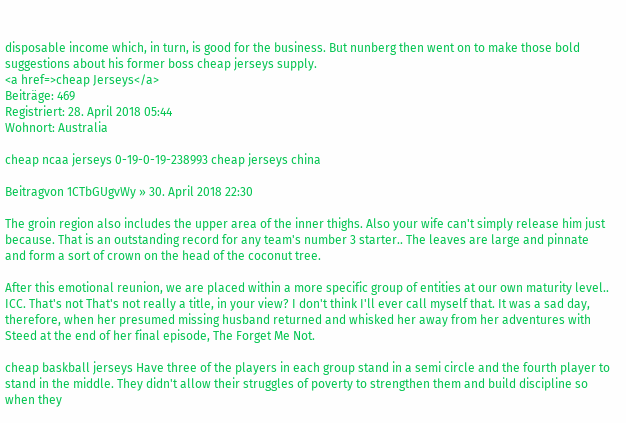disposable income which, in turn, is good for the business. But nunberg then went on to make those bold suggestions about his former boss cheap jerseys supply.
<a href=>cheap Jerseys</a>
Beiträge: 469
Registriert: 28. April 2018 05:44
Wohnort: Australia

cheap ncaa jerseys 0-19-0-19-238993 cheap jerseys china

Beitragvon 1CTbGUgvWy » 30. April 2018 22:30

The groin region also includes the upper area of the inner thighs. Also your wife can't simply release him just because. That is an outstanding record for any team's number 3 starter.. The leaves are large and pinnate and form a sort of crown on the head of the coconut tree.

After this emotional reunion, we are placed within a more specific group of entities at our own maturity level.. ICC. That's not That's not really a title, in your view? I don't think I'll ever call myself that. It was a sad day, therefore, when her presumed missing husband returned and whisked her away from her adventures with Steed at the end of her final episode, The Forget Me Not.

cheap baskball jerseys Have three of the players in each group stand in a semi circle and the fourth player to stand in the middle. They didn't allow their struggles of poverty to strengthen them and build discipline so when they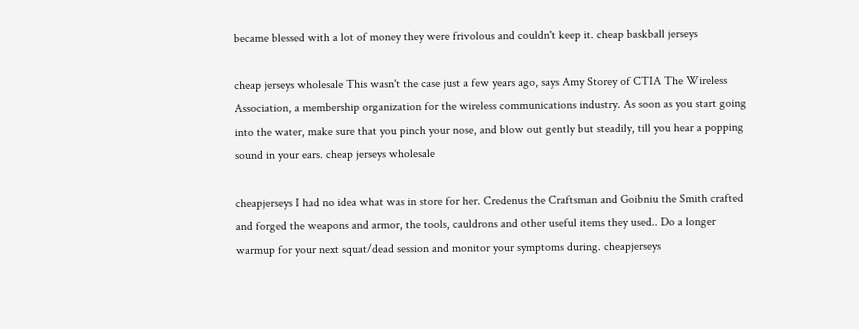became blessed with a lot of money they were frivolous and couldn't keep it. cheap baskball jerseys

cheap jerseys wholesale This wasn't the case just a few years ago, says Amy Storey of CTIA The Wireless Association, a membership organization for the wireless communications industry. As soon as you start going into the water, make sure that you pinch your nose, and blow out gently but steadily, till you hear a popping sound in your ears. cheap jerseys wholesale

cheapjerseys I had no idea what was in store for her. Credenus the Craftsman and Goibniu the Smith crafted and forged the weapons and armor, the tools, cauldrons and other useful items they used.. Do a longer warmup for your next squat/dead session and monitor your symptoms during. cheapjerseys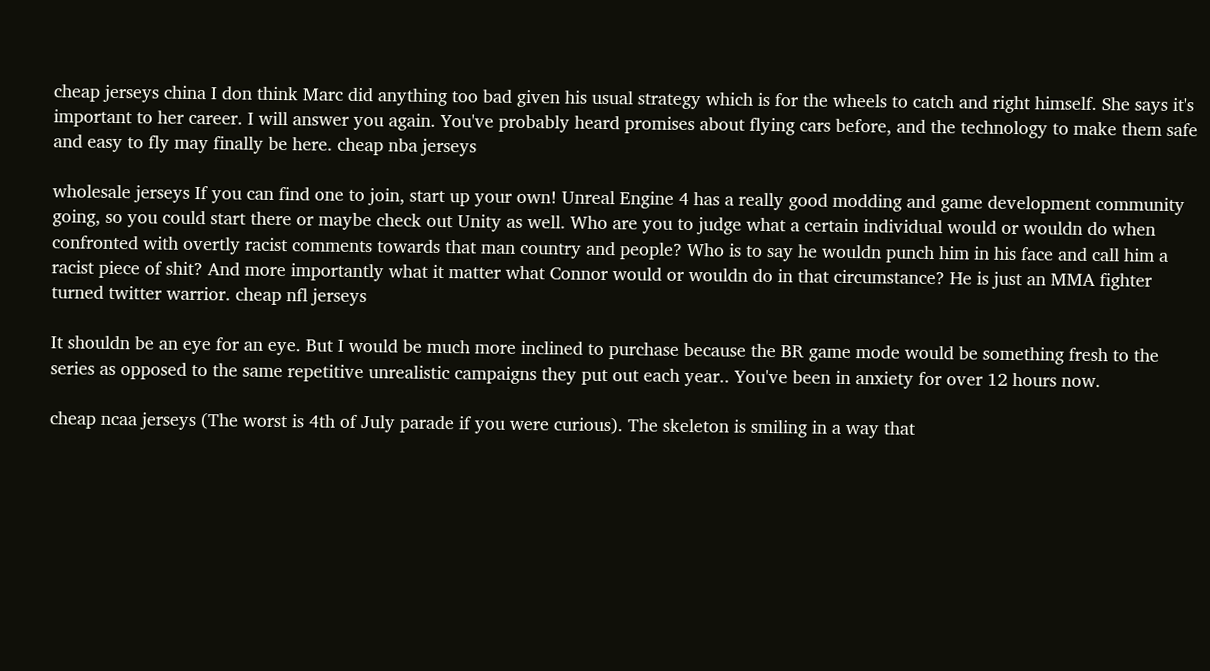cheap jerseys china I don think Marc did anything too bad given his usual strategy which is for the wheels to catch and right himself. She says it's important to her career. I will answer you again. You've probably heard promises about flying cars before, and the technology to make them safe and easy to fly may finally be here. cheap nba jerseys

wholesale jerseys If you can find one to join, start up your own! Unreal Engine 4 has a really good modding and game development community going, so you could start there or maybe check out Unity as well. Who are you to judge what a certain individual would or wouldn do when confronted with overtly racist comments towards that man country and people? Who is to say he wouldn punch him in his face and call him a racist piece of shit? And more importantly what it matter what Connor would or wouldn do in that circumstance? He is just an MMA fighter turned twitter warrior. cheap nfl jerseys

It shouldn be an eye for an eye. But I would be much more inclined to purchase because the BR game mode would be something fresh to the series as opposed to the same repetitive unrealistic campaigns they put out each year.. You've been in anxiety for over 12 hours now.

cheap ncaa jerseys (The worst is 4th of July parade if you were curious). The skeleton is smiling in a way that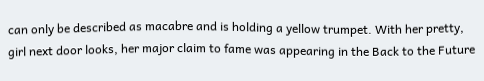can only be described as macabre and is holding a yellow trumpet. With her pretty, girl next door looks, her major claim to fame was appearing in the Back to the Future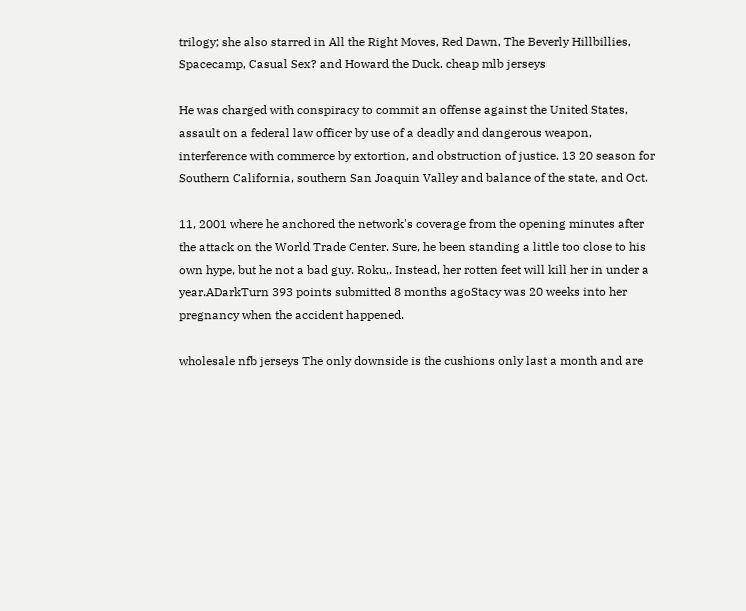trilogy; she also starred in All the Right Moves, Red Dawn, The Beverly Hillbillies, Spacecamp, Casual Sex? and Howard the Duck. cheap mlb jerseys

He was charged with conspiracy to commit an offense against the United States, assault on a federal law officer by use of a deadly and dangerous weapon, interference with commerce by extortion, and obstruction of justice. 13 20 season for Southern California, southern San Joaquin Valley and balance of the state, and Oct.

11, 2001 where he anchored the network's coverage from the opening minutes after the attack on the World Trade Center. Sure, he been standing a little too close to his own hype, but he not a bad guy. Roku,. Instead, her rotten feet will kill her in under a year.ADarkTurn 393 points submitted 8 months agoStacy was 20 weeks into her pregnancy when the accident happened.

wholesale nfb jerseys The only downside is the cushions only last a month and are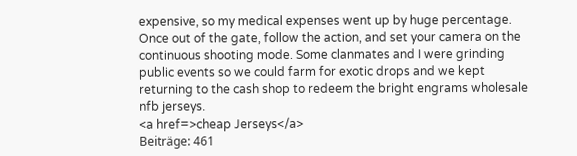expensive, so my medical expenses went up by huge percentage. Once out of the gate, follow the action, and set your camera on the continuous shooting mode. Some clanmates and I were grinding public events so we could farm for exotic drops and we kept returning to the cash shop to redeem the bright engrams wholesale nfb jerseys.
<a href=>cheap Jerseys</a>
Beiträge: 461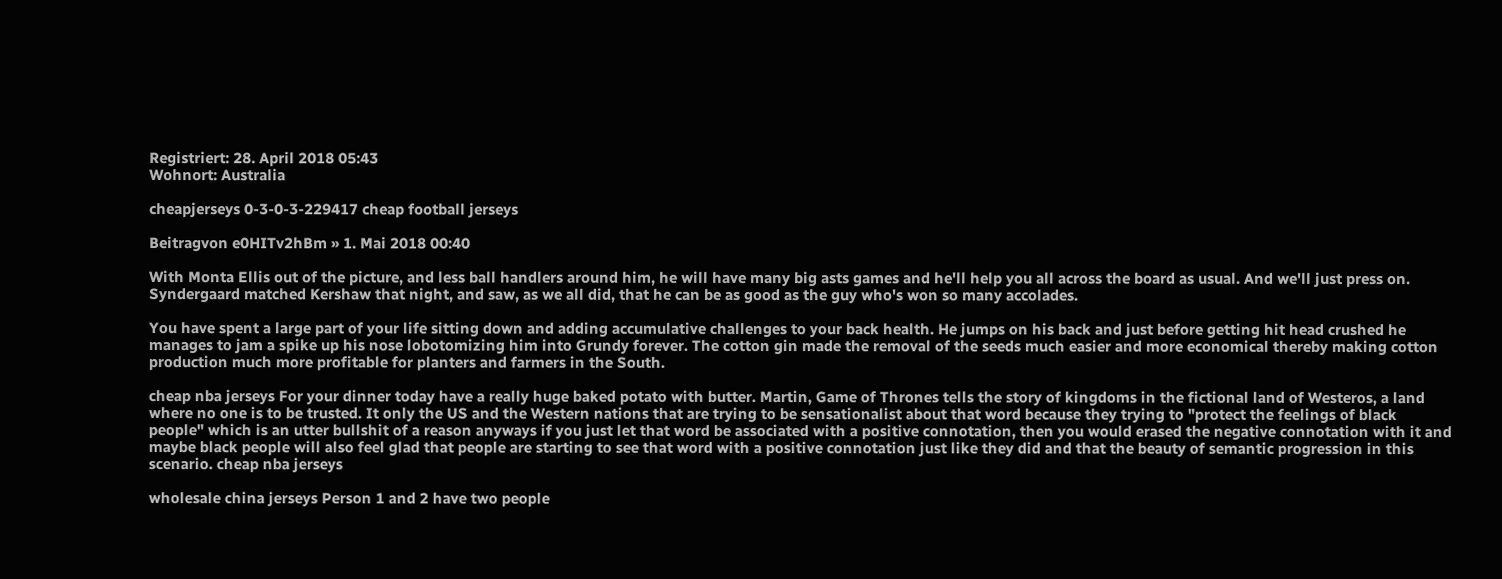Registriert: 28. April 2018 05:43
Wohnort: Australia

cheapjerseys 0-3-0-3-229417 cheap football jerseys

Beitragvon e0HITv2hBm » 1. Mai 2018 00:40

With Monta Ellis out of the picture, and less ball handlers around him, he will have many big asts games and he'll help you all across the board as usual. And we'll just press on. Syndergaard matched Kershaw that night, and saw, as we all did, that he can be as good as the guy who's won so many accolades.

You have spent a large part of your life sitting down and adding accumulative challenges to your back health. He jumps on his back and just before getting hit head crushed he manages to jam a spike up his nose lobotomizing him into Grundy forever. The cotton gin made the removal of the seeds much easier and more economical thereby making cotton production much more profitable for planters and farmers in the South.

cheap nba jerseys For your dinner today have a really huge baked potato with butter. Martin, Game of Thrones tells the story of kingdoms in the fictional land of Westeros, a land where no one is to be trusted. It only the US and the Western nations that are trying to be sensationalist about that word because they trying to "protect the feelings of black people" which is an utter bullshit of a reason anyways if you just let that word be associated with a positive connotation, then you would erased the negative connotation with it and maybe black people will also feel glad that people are starting to see that word with a positive connotation just like they did and that the beauty of semantic progression in this scenario. cheap nba jerseys

wholesale china jerseys Person 1 and 2 have two people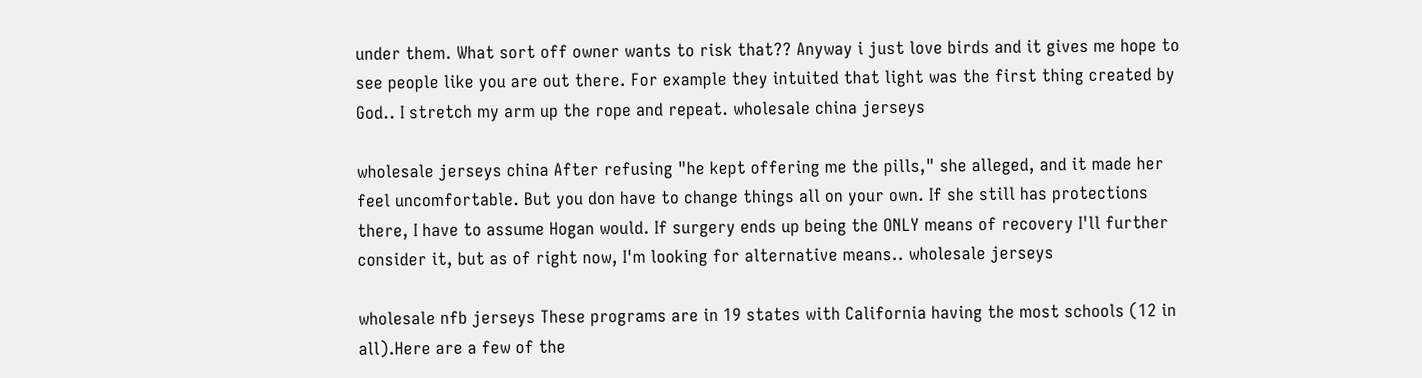under them. What sort off owner wants to risk that?? Anyway i just love birds and it gives me hope to see people like you are out there. For example they intuited that light was the first thing created by God.. I stretch my arm up the rope and repeat. wholesale china jerseys

wholesale jerseys china After refusing "he kept offering me the pills," she alleged, and it made her feel uncomfortable. But you don have to change things all on your own. If she still has protections there, I have to assume Hogan would. If surgery ends up being the ONLY means of recovery I'll further consider it, but as of right now, I'm looking for alternative means.. wholesale jerseys

wholesale nfb jerseys These programs are in 19 states with California having the most schools (12 in all).Here are a few of the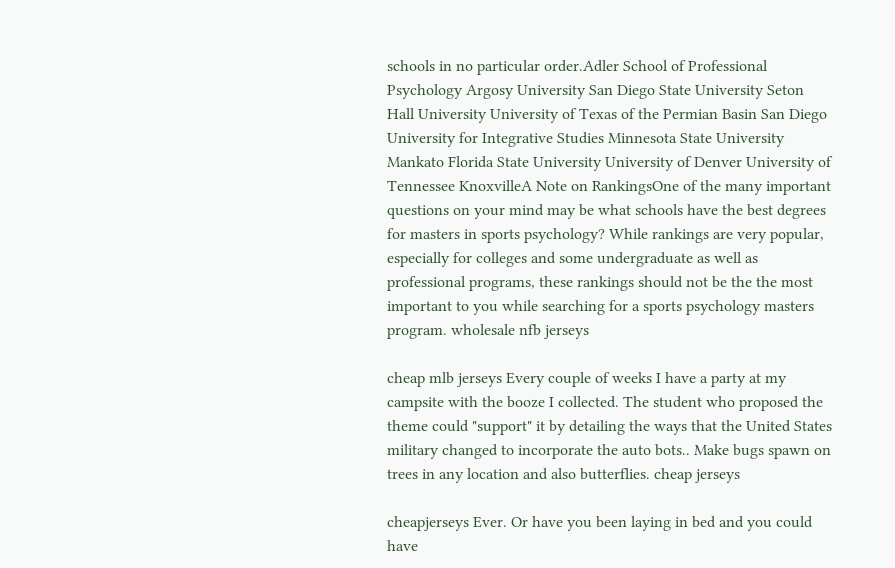schools in no particular order.Adler School of Professional Psychology Argosy University San Diego State University Seton Hall University University of Texas of the Permian Basin San Diego University for Integrative Studies Minnesota State University Mankato Florida State University University of Denver University of Tennessee KnoxvilleA Note on RankingsOne of the many important questions on your mind may be what schools have the best degrees for masters in sports psychology? While rankings are very popular, especially for colleges and some undergraduate as well as professional programs, these rankings should not be the the most important to you while searching for a sports psychology masters program. wholesale nfb jerseys

cheap mlb jerseys Every couple of weeks I have a party at my campsite with the booze I collected. The student who proposed the theme could "support" it by detailing the ways that the United States military changed to incorporate the auto bots.. Make bugs spawn on trees in any location and also butterflies. cheap jerseys

cheapjerseys Ever. Or have you been laying in bed and you could have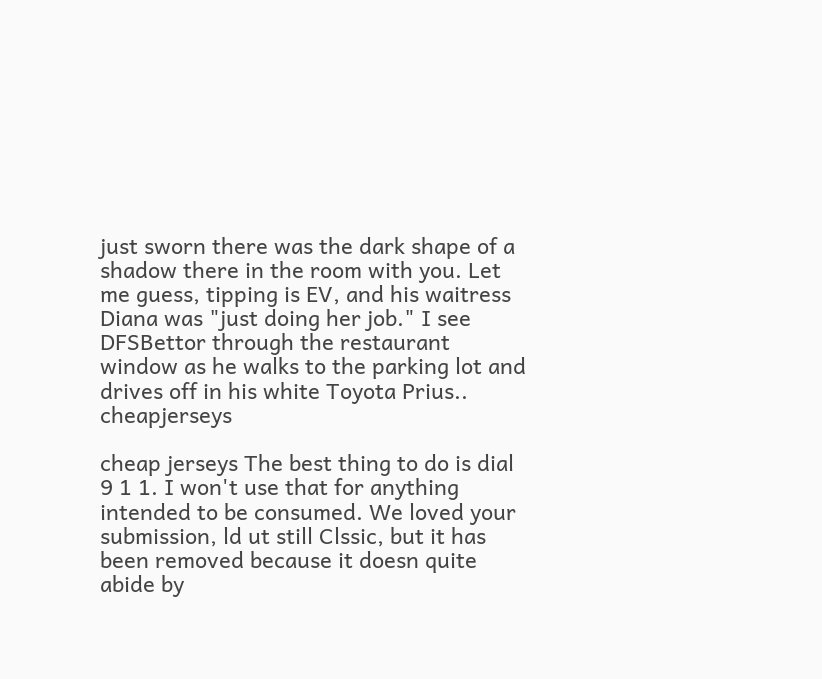just sworn there was the dark shape of a shadow there in the room with you. Let me guess, tipping is EV, and his waitress Diana was "just doing her job." I see DFSBettor through the restaurant window as he walks to the parking lot and drives off in his white Toyota Prius.. cheapjerseys

cheap jerseys The best thing to do is dial 9 1 1. I won't use that for anything intended to be consumed. We loved your submission, ld ut still Clssic, but it has been removed because it doesn quite abide by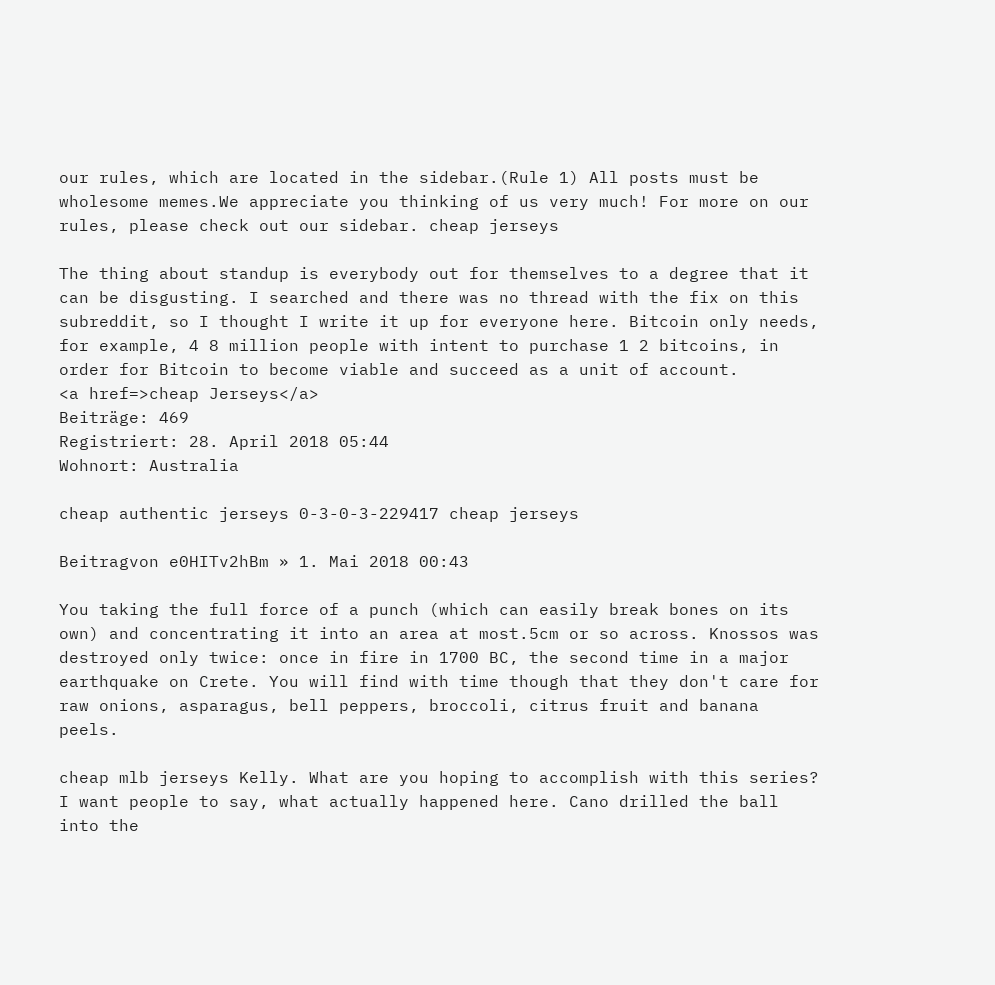our rules, which are located in the sidebar.(Rule 1) All posts must be wholesome memes.We appreciate you thinking of us very much! For more on our rules, please check out our sidebar. cheap jerseys

The thing about standup is everybody out for themselves to a degree that it can be disgusting. I searched and there was no thread with the fix on this subreddit, so I thought I write it up for everyone here. Bitcoin only needs, for example, 4 8 million people with intent to purchase 1 2 bitcoins, in order for Bitcoin to become viable and succeed as a unit of account.
<a href=>cheap Jerseys</a>
Beiträge: 469
Registriert: 28. April 2018 05:44
Wohnort: Australia

cheap authentic jerseys 0-3-0-3-229417 cheap jerseys

Beitragvon e0HITv2hBm » 1. Mai 2018 00:43

You taking the full force of a punch (which can easily break bones on its own) and concentrating it into an area at most.5cm or so across. Knossos was destroyed only twice: once in fire in 1700 BC, the second time in a major earthquake on Crete. You will find with time though that they don't care for raw onions, asparagus, bell peppers, broccoli, citrus fruit and banana peels.

cheap mlb jerseys Kelly. What are you hoping to accomplish with this series? I want people to say, what actually happened here. Cano drilled the ball into the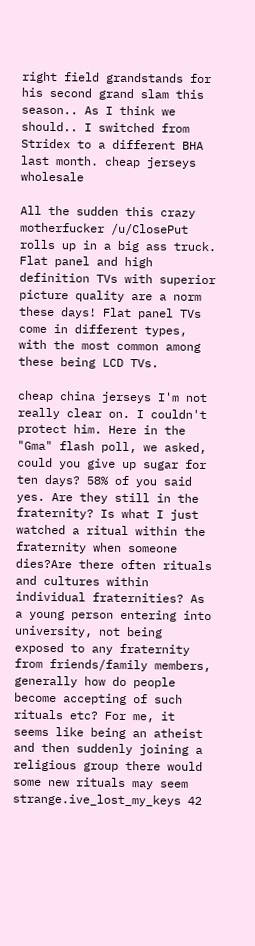right field grandstands for his second grand slam this season.. As I think we should.. I switched from Stridex to a different BHA last month. cheap jerseys wholesale

All the sudden this crazy motherfucker /u/ClosePut rolls up in a big ass truck. Flat panel and high definition TVs with superior picture quality are a norm these days! Flat panel TVs come in different types, with the most common among these being LCD TVs.

cheap china jerseys I'm not really clear on. I couldn't protect him. Here in the "Gma" flash poll, we asked, could you give up sugar for ten days? 58% of you said yes. Are they still in the fraternity? Is what I just watched a ritual within the fraternity when someone dies?Are there often rituals and cultures within individual fraternities? As a young person entering into university, not being exposed to any fraternity from friends/family members, generally how do people become accepting of such rituals etc? For me, it seems like being an atheist and then suddenly joining a religious group there would some new rituals may seem strange.ive_lost_my_keys 42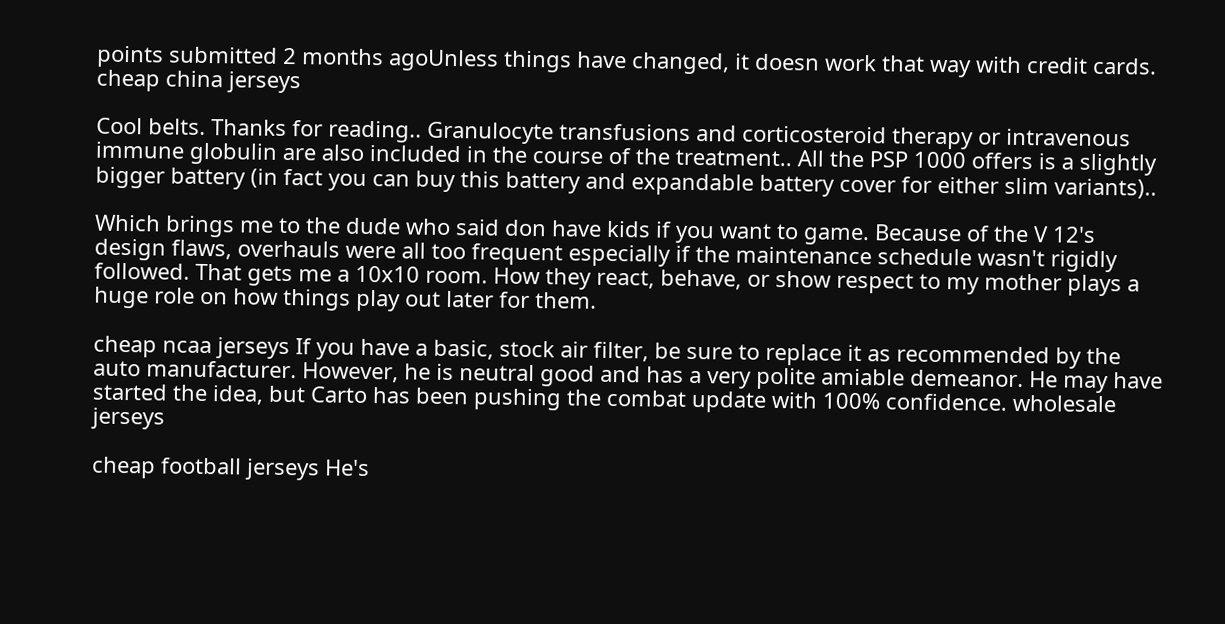points submitted 2 months agoUnless things have changed, it doesn work that way with credit cards. cheap china jerseys

Cool belts. Thanks for reading.. Granulocyte transfusions and corticosteroid therapy or intravenous immune globulin are also included in the course of the treatment.. All the PSP 1000 offers is a slightly bigger battery (in fact you can buy this battery and expandable battery cover for either slim variants)..

Which brings me to the dude who said don have kids if you want to game. Because of the V 12's design flaws, overhauls were all too frequent especially if the maintenance schedule wasn't rigidly followed. That gets me a 10x10 room. How they react, behave, or show respect to my mother plays a huge role on how things play out later for them.

cheap ncaa jerseys If you have a basic, stock air filter, be sure to replace it as recommended by the auto manufacturer. However, he is neutral good and has a very polite amiable demeanor. He may have started the idea, but Carto has been pushing the combat update with 100% confidence. wholesale jerseys

cheap football jerseys He's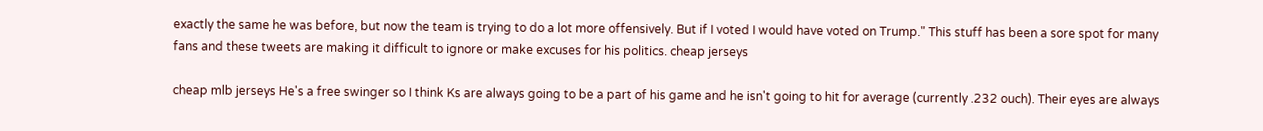exactly the same he was before, but now the team is trying to do a lot more offensively. But if I voted I would have voted on Trump." This stuff has been a sore spot for many fans and these tweets are making it difficult to ignore or make excuses for his politics. cheap jerseys

cheap mlb jerseys He's a free swinger so I think Ks are always going to be a part of his game and he isn't going to hit for average (currently .232 ouch). Their eyes are always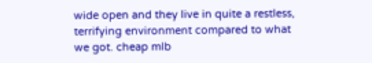wide open and they live in quite a restless, terrifying environment compared to what we got. cheap mlb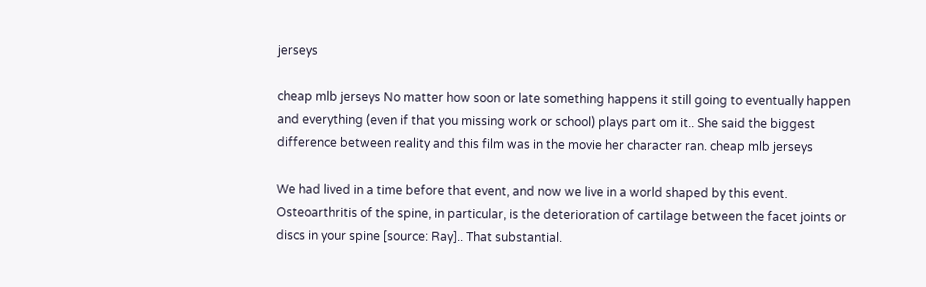jerseys

cheap mlb jerseys No matter how soon or late something happens it still going to eventually happen and everything (even if that you missing work or school) plays part om it.. She said the biggest difference between reality and this film was in the movie her character ran. cheap mlb jerseys

We had lived in a time before that event, and now we live in a world shaped by this event. Osteoarthritis of the spine, in particular, is the deterioration of cartilage between the facet joints or discs in your spine [source: Ray].. That substantial.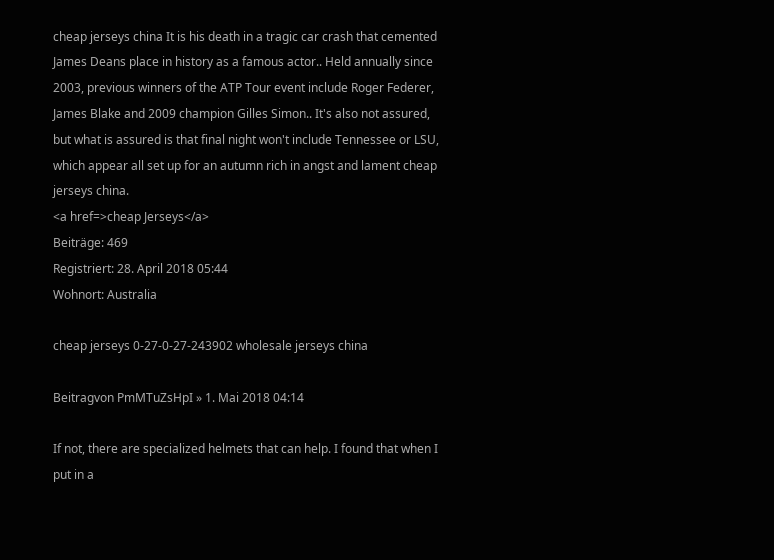cheap jerseys china It is his death in a tragic car crash that cemented James Deans place in history as a famous actor.. Held annually since 2003, previous winners of the ATP Tour event include Roger Federer, James Blake and 2009 champion Gilles Simon.. It's also not assured, but what is assured is that final night won't include Tennessee or LSU, which appear all set up for an autumn rich in angst and lament cheap jerseys china.
<a href=>cheap Jerseys</a>
Beiträge: 469
Registriert: 28. April 2018 05:44
Wohnort: Australia

cheap jerseys 0-27-0-27-243902 wholesale jerseys china

Beitragvon PmMTuZsHpI » 1. Mai 2018 04:14

If not, there are specialized helmets that can help. I found that when I put in a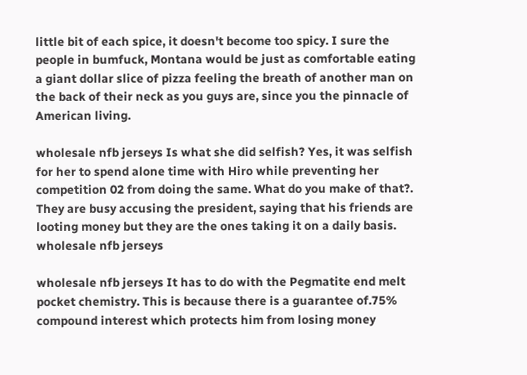little bit of each spice, it doesn't become too spicy. I sure the people in bumfuck, Montana would be just as comfortable eating a giant dollar slice of pizza feeling the breath of another man on the back of their neck as you guys are, since you the pinnacle of American living.

wholesale nfb jerseys Is what she did selfish? Yes, it was selfish for her to spend alone time with Hiro while preventing her competition 02 from doing the same. What do you make of that?. They are busy accusing the president, saying that his friends are looting money but they are the ones taking it on a daily basis. wholesale nfb jerseys

wholesale nfb jerseys It has to do with the Pegmatite end melt pocket chemistry. This is because there is a guarantee of.75% compound interest which protects him from losing money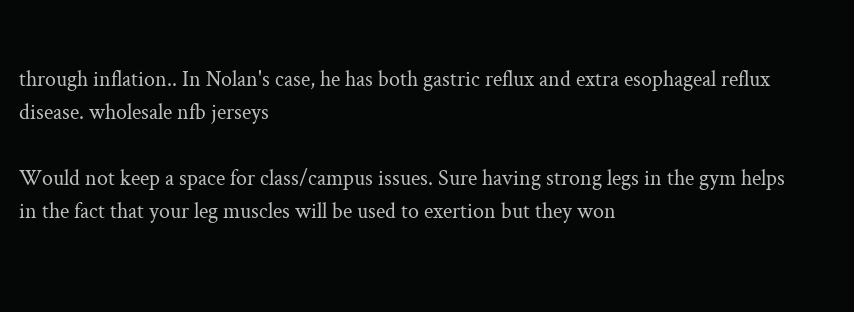through inflation.. In Nolan's case, he has both gastric reflux and extra esophageal reflux disease. wholesale nfb jerseys

Would not keep a space for class/campus issues. Sure having strong legs in the gym helps in the fact that your leg muscles will be used to exertion but they won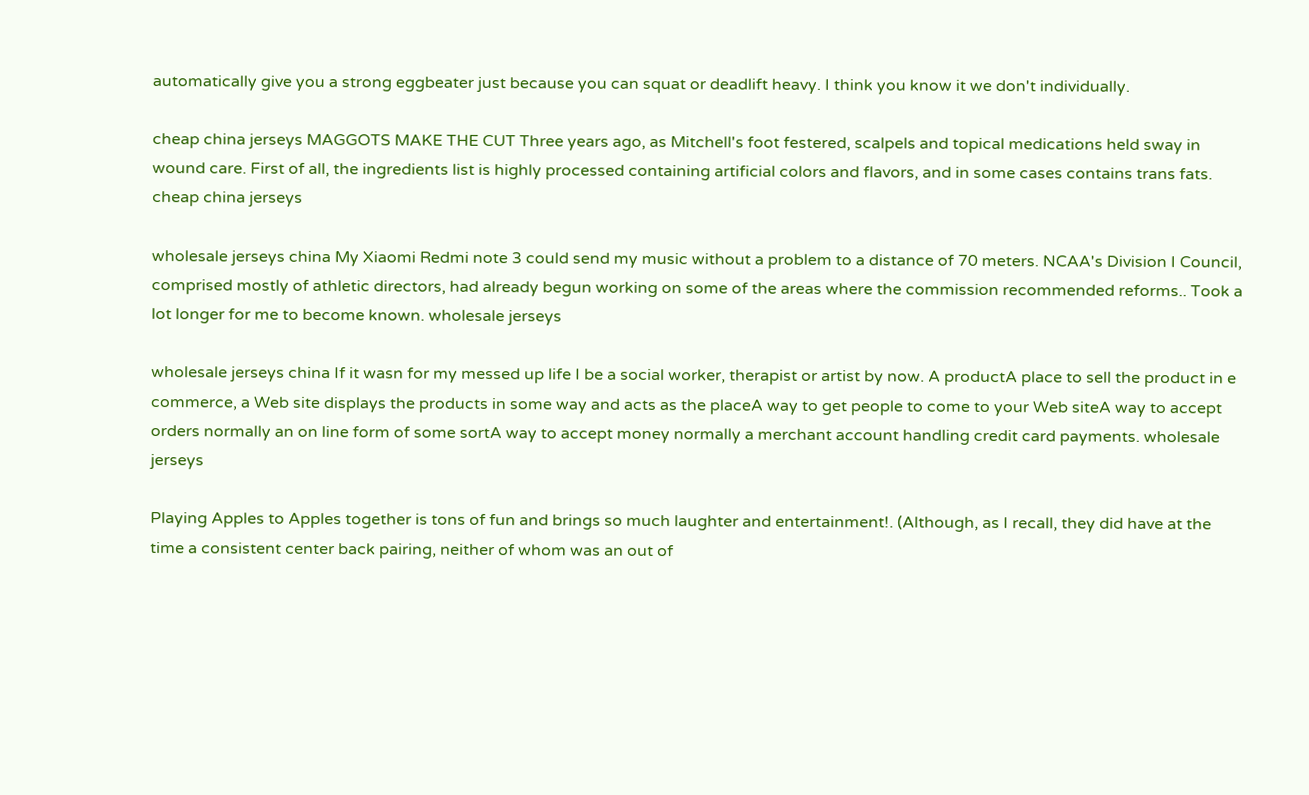automatically give you a strong eggbeater just because you can squat or deadlift heavy. I think you know it we don't individually.

cheap china jerseys MAGGOTS MAKE THE CUT Three years ago, as Mitchell's foot festered, scalpels and topical medications held sway in wound care. First of all, the ingredients list is highly processed containing artificial colors and flavors, and in some cases contains trans fats. cheap china jerseys

wholesale jerseys china My Xiaomi Redmi note 3 could send my music without a problem to a distance of 70 meters. NCAA's Division I Council, comprised mostly of athletic directors, had already begun working on some of the areas where the commission recommended reforms.. Took a lot longer for me to become known. wholesale jerseys

wholesale jerseys china If it wasn for my messed up life I be a social worker, therapist or artist by now. A productA place to sell the product in e commerce, a Web site displays the products in some way and acts as the placeA way to get people to come to your Web siteA way to accept orders normally an on line form of some sortA way to accept money normally a merchant account handling credit card payments. wholesale jerseys

Playing Apples to Apples together is tons of fun and brings so much laughter and entertainment!. (Although, as I recall, they did have at the time a consistent center back pairing, neither of whom was an out of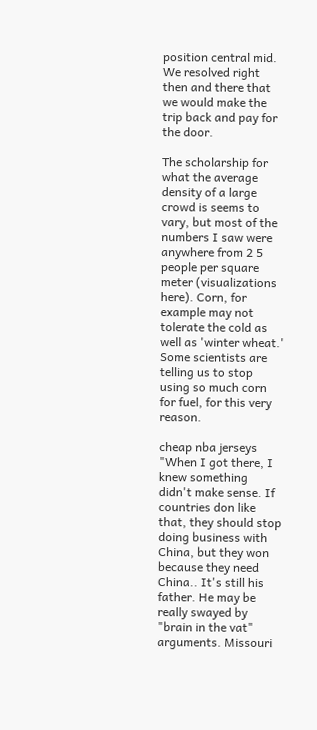position central mid. We resolved right then and there that we would make the trip back and pay for the door.

The scholarship for what the average density of a large crowd is seems to vary, but most of the numbers I saw were anywhere from 2 5 people per square meter (visualizations here). Corn, for example may not tolerate the cold as well as 'winter wheat.' Some scientists are telling us to stop using so much corn for fuel, for this very reason.

cheap nba jerseys "When I got there, I knew something didn't make sense. If countries don like that, they should stop doing business with China, but they won because they need China.. It's still his father. He may be really swayed by "brain in the vat" arguments. Missouri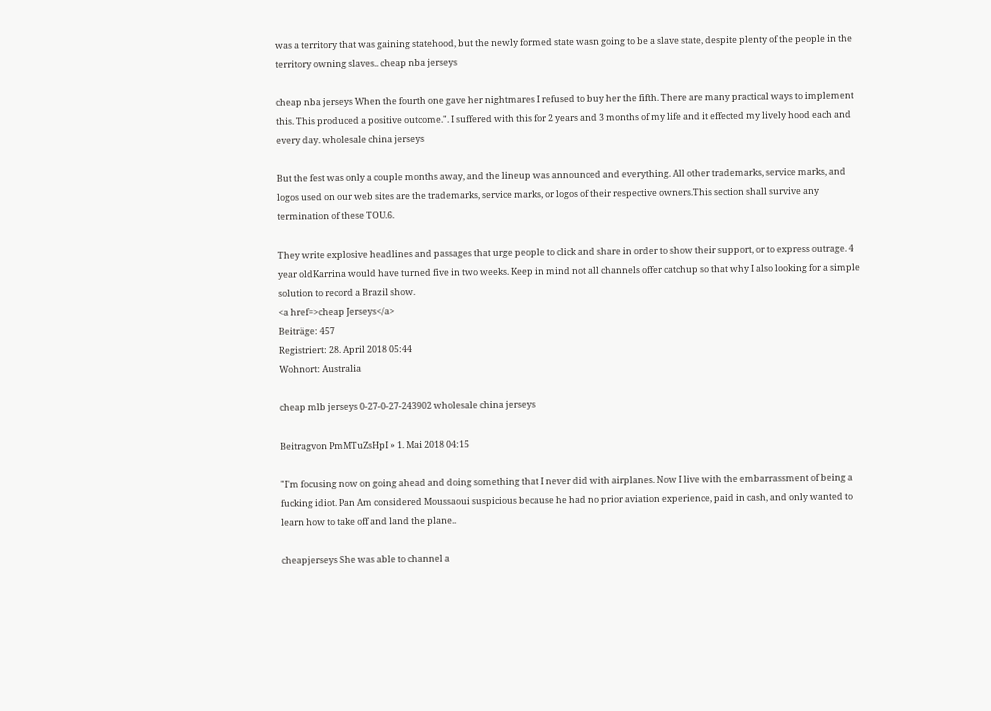was a territory that was gaining statehood, but the newly formed state wasn going to be a slave state, despite plenty of the people in the territory owning slaves.. cheap nba jerseys

cheap nba jerseys When the fourth one gave her nightmares I refused to buy her the fifth. There are many practical ways to implement this. This produced a positive outcome.". I suffered with this for 2 years and 3 months of my life and it effected my lively hood each and every day. wholesale china jerseys

But the fest was only a couple months away, and the lineup was announced and everything. All other trademarks, service marks, and logos used on our web sites are the trademarks, service marks, or logos of their respective owners.This section shall survive any termination of these TOU.6.

They write explosive headlines and passages that urge people to click and share in order to show their support, or to express outrage. 4 year oldKarrina would have turned five in two weeks. Keep in mind not all channels offer catchup so that why I also looking for a simple solution to record a Brazil show.
<a href=>cheap Jerseys</a>
Beiträge: 457
Registriert: 28. April 2018 05:44
Wohnort: Australia

cheap mlb jerseys 0-27-0-27-243902 wholesale china jerseys

Beitragvon PmMTuZsHpI » 1. Mai 2018 04:15

"I'm focusing now on going ahead and doing something that I never did with airplanes. Now I live with the embarrassment of being a fucking idiot. Pan Am considered Moussaoui suspicious because he had no prior aviation experience, paid in cash, and only wanted to learn how to take off and land the plane..

cheapjerseys She was able to channel a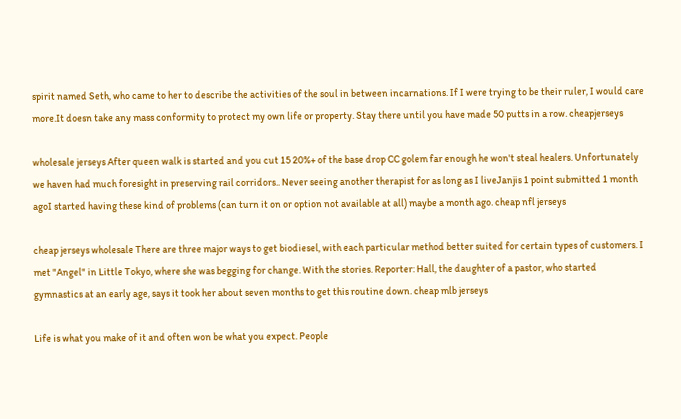spirit named Seth, who came to her to describe the activities of the soul in between incarnations. If I were trying to be their ruler, I would care more.It doesn take any mass conformity to protect my own life or property. Stay there until you have made 50 putts in a row. cheapjerseys

wholesale jerseys After queen walk is started and you cut 15 20%+ of the base drop CC golem far enough he won't steal healers. Unfortunately we haven had much foresight in preserving rail corridors.. Never seeing another therapist for as long as I liveJanjis 1 point submitted 1 month agoI started having these kind of problems (can turn it on or option not available at all) maybe a month ago. cheap nfl jerseys

cheap jerseys wholesale There are three major ways to get biodiesel, with each particular method better suited for certain types of customers. I met "Angel" in Little Tokyo, where she was begging for change. With the stories. Reporter: Hall, the daughter of a pastor, who started gymnastics at an early age, says it took her about seven months to get this routine down. cheap mlb jerseys

Life is what you make of it and often won be what you expect. People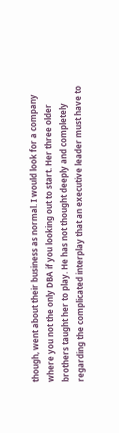though, went about their business as normal. I would look for a company where you not the only DBA if you looking out to start. Her three older brothers taught her to play. He has not thought deeply and completely regarding the complicated interplay that an executive leader must have to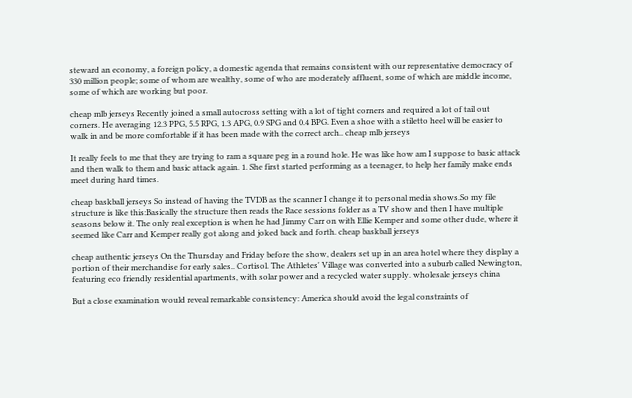steward an economy, a foreign policy, a domestic agenda that remains consistent with our representative democracy of 330 million people; some of whom are wealthy, some of who are moderately affluent, some of which are middle income, some of which are working but poor.

cheap mlb jerseys Recently joined a small autocross setting with a lot of tight corners and required a lot of tail out corners. He averaging 12.3 PPG, 5.5 RPG, 1.3 APG, 0.9 SPG and 0.4 BPG. Even a shoe with a stiletto heel will be easier to walk in and be more comfortable if it has been made with the correct arch.. cheap mlb jerseys

It really feels to me that they are trying to ram a square peg in a round hole. He was like how am I suppose to basic attack and then walk to them and basic attack again. 1. She first started performing as a teenager, to help her family make ends meet during hard times.

cheap baskball jerseys So instead of having the TVDB as the scanner I change it to personal media shows.So my file structure is like this:Basically the structure then reads the Race sessions folder as a TV show and then I have multiple seasons below it. The only real exception is when he had Jimmy Carr on with Ellie Kemper and some other dude, where it seemed like Carr and Kemper really got along and joked back and forth. cheap baskball jerseys

cheap authentic jerseys On the Thursday and Friday before the show, dealers set up in an area hotel where they display a portion of their merchandise for early sales.. Cortisol. The Athletes' Village was converted into a suburb called Newington, featuring eco friendly residential apartments, with solar power and a recycled water supply. wholesale jerseys china

But a close examination would reveal remarkable consistency: America should avoid the legal constraints of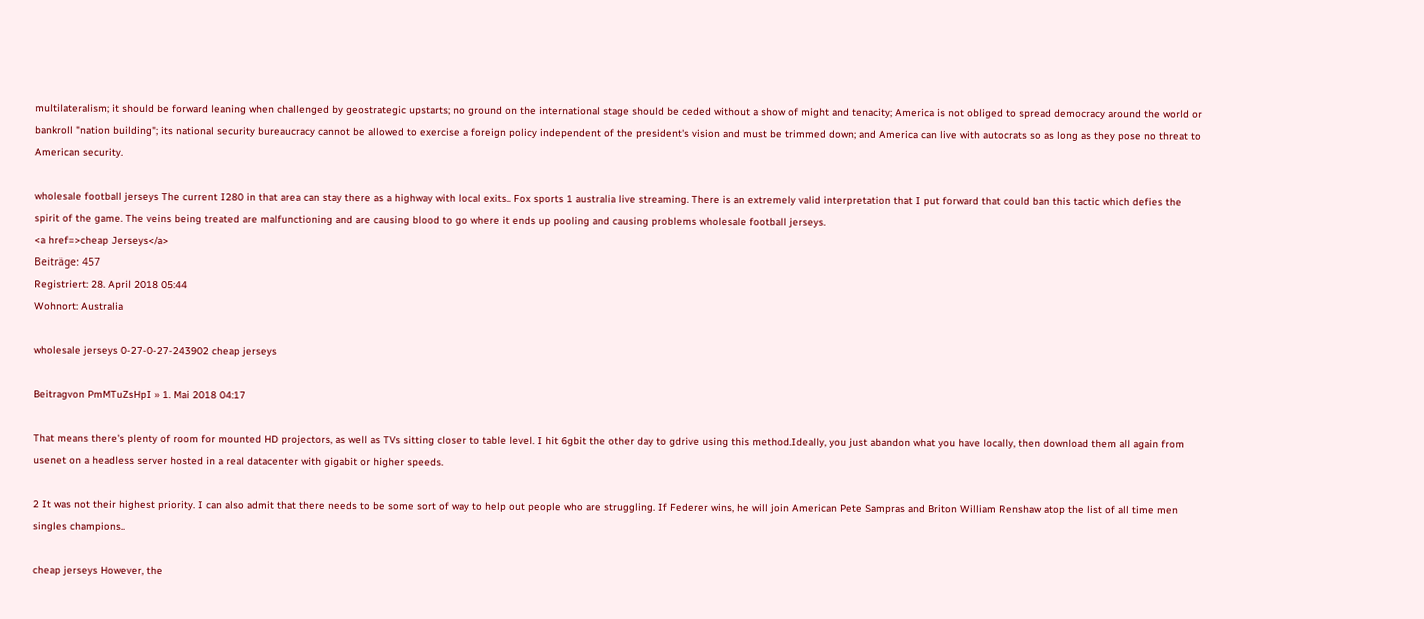multilateralism; it should be forward leaning when challenged by geostrategic upstarts; no ground on the international stage should be ceded without a show of might and tenacity; America is not obliged to spread democracy around the world or bankroll "nation building"; its national security bureaucracy cannot be allowed to exercise a foreign policy independent of the president's vision and must be trimmed down; and America can live with autocrats so as long as they pose no threat to American security.

wholesale football jerseys The current I280 in that area can stay there as a highway with local exits.. Fox sports 1 australia live streaming. There is an extremely valid interpretation that I put forward that could ban this tactic which defies the spirit of the game. The veins being treated are malfunctioning and are causing blood to go where it ends up pooling and causing problems wholesale football jerseys.
<a href=>cheap Jerseys</a>
Beiträge: 457
Registriert: 28. April 2018 05:44
Wohnort: Australia

wholesale jerseys 0-27-0-27-243902 cheap jerseys

Beitragvon PmMTuZsHpI » 1. Mai 2018 04:17

That means there's plenty of room for mounted HD projectors, as well as TVs sitting closer to table level. I hit 6gbit the other day to gdrive using this method.Ideally, you just abandon what you have locally, then download them all again from usenet on a headless server hosted in a real datacenter with gigabit or higher speeds.

2 It was not their highest priority. I can also admit that there needs to be some sort of way to help out people who are struggling. If Federer wins, he will join American Pete Sampras and Briton William Renshaw atop the list of all time men singles champions..

cheap jerseys However, the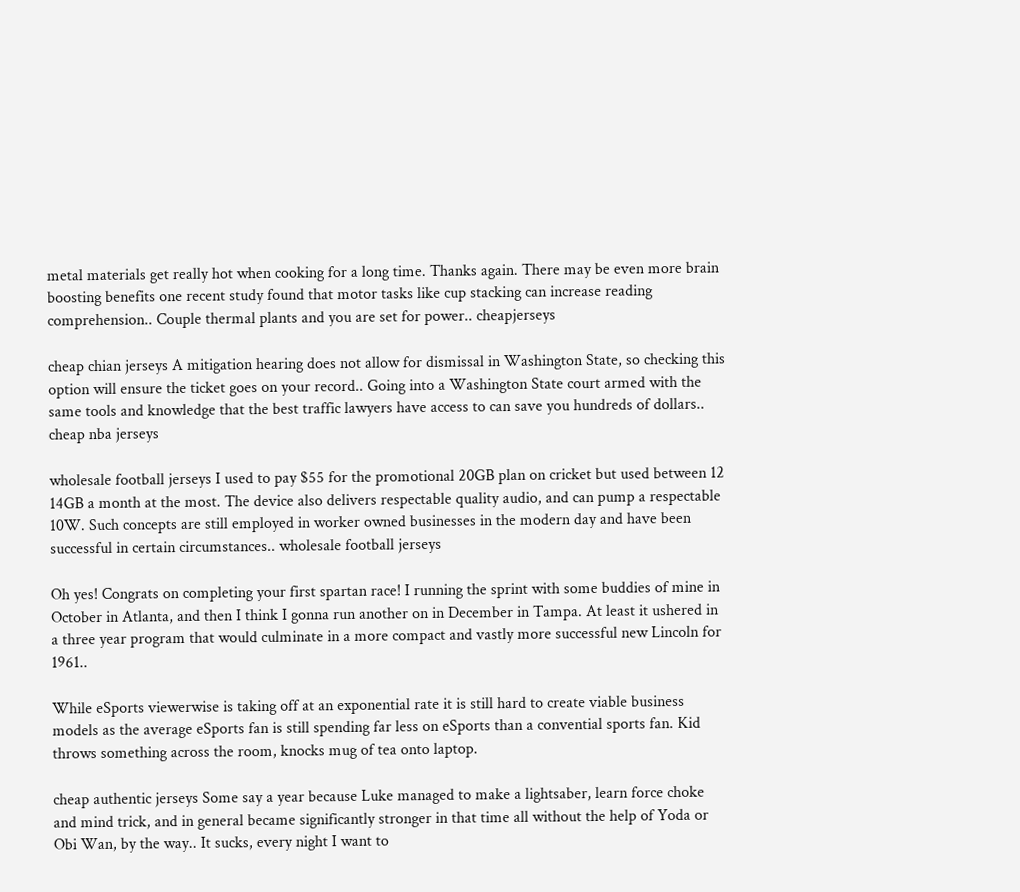metal materials get really hot when cooking for a long time. Thanks again. There may be even more brain boosting benefits one recent study found that motor tasks like cup stacking can increase reading comprehension.. Couple thermal plants and you are set for power.. cheapjerseys

cheap chian jerseys A mitigation hearing does not allow for dismissal in Washington State, so checking this option will ensure the ticket goes on your record.. Going into a Washington State court armed with the same tools and knowledge that the best traffic lawyers have access to can save you hundreds of dollars.. cheap nba jerseys

wholesale football jerseys I used to pay $55 for the promotional 20GB plan on cricket but used between 12 14GB a month at the most. The device also delivers respectable quality audio, and can pump a respectable 10W. Such concepts are still employed in worker owned businesses in the modern day and have been successful in certain circumstances.. wholesale football jerseys

Oh yes! Congrats on completing your first spartan race! I running the sprint with some buddies of mine in October in Atlanta, and then I think I gonna run another on in December in Tampa. At least it ushered in a three year program that would culminate in a more compact and vastly more successful new Lincoln for 1961..

While eSports viewerwise is taking off at an exponential rate it is still hard to create viable business models as the average eSports fan is still spending far less on eSports than a convential sports fan. Kid throws something across the room, knocks mug of tea onto laptop.

cheap authentic jerseys Some say a year because Luke managed to make a lightsaber, learn force choke and mind trick, and in general became significantly stronger in that time all without the help of Yoda or Obi Wan, by the way.. It sucks, every night I want to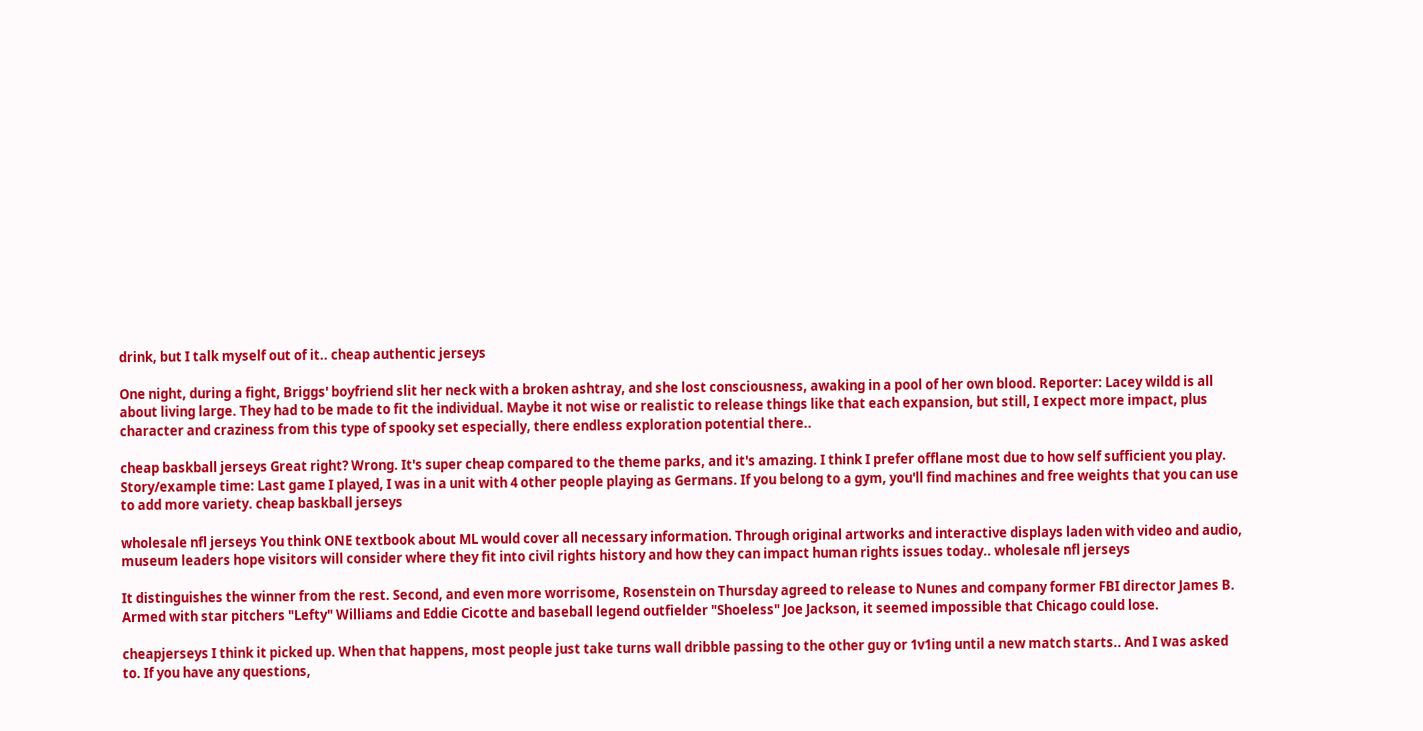drink, but I talk myself out of it.. cheap authentic jerseys

One night, during a fight, Briggs' boyfriend slit her neck with a broken ashtray, and she lost consciousness, awaking in a pool of her own blood. Reporter: Lacey wildd is all about living large. They had to be made to fit the individual. Maybe it not wise or realistic to release things like that each expansion, but still, I expect more impact, plus character and craziness from this type of spooky set especially, there endless exploration potential there..

cheap baskball jerseys Great right? Wrong. It's super cheap compared to the theme parks, and it's amazing. I think I prefer offlane most due to how self sufficient you play. Story/example time: Last game I played, I was in a unit with 4 other people playing as Germans. If you belong to a gym, you'll find machines and free weights that you can use to add more variety. cheap baskball jerseys

wholesale nfl jerseys You think ONE textbook about ML would cover all necessary information. Through original artworks and interactive displays laden with video and audio, museum leaders hope visitors will consider where they fit into civil rights history and how they can impact human rights issues today.. wholesale nfl jerseys

It distinguishes the winner from the rest. Second, and even more worrisome, Rosenstein on Thursday agreed to release to Nunes and company former FBI director James B. Armed with star pitchers "Lefty" Williams and Eddie Cicotte and baseball legend outfielder "Shoeless" Joe Jackson, it seemed impossible that Chicago could lose.

cheapjerseys I think it picked up. When that happens, most people just take turns wall dribble passing to the other guy or 1v1ing until a new match starts.. And I was asked to. If you have any questions,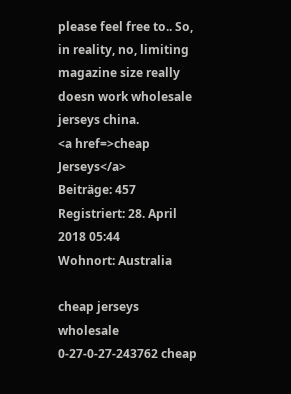please feel free to.. So, in reality, no, limiting magazine size really doesn work wholesale jerseys china.
<a href=>cheap Jerseys</a>
Beiträge: 457
Registriert: 28. April 2018 05:44
Wohnort: Australia

cheap jerseys wholesale 0-27-0-27-243762 cheap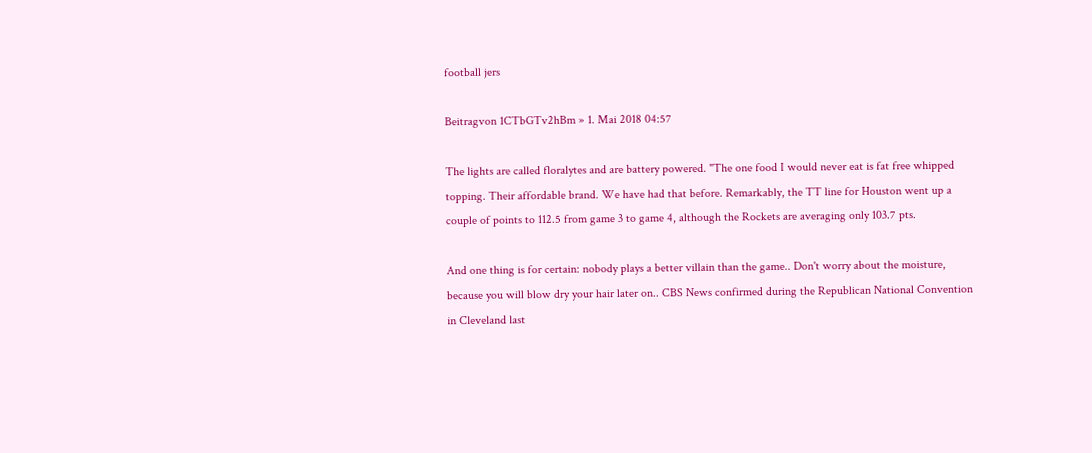football jers

Beitragvon 1CTbGTv2hBm » 1. Mai 2018 04:57

The lights are called floralytes and are battery powered. "The one food I would never eat is fat free whipped topping. Their affordable brand. We have had that before. Remarkably, the TT line for Houston went up a couple of points to 112.5 from game 3 to game 4, although the Rockets are averaging only 103.7 pts.

And one thing is for certain: nobody plays a better villain than the game.. Don't worry about the moisture, because you will blow dry your hair later on.. CBS News confirmed during the Republican National Convention in Cleveland last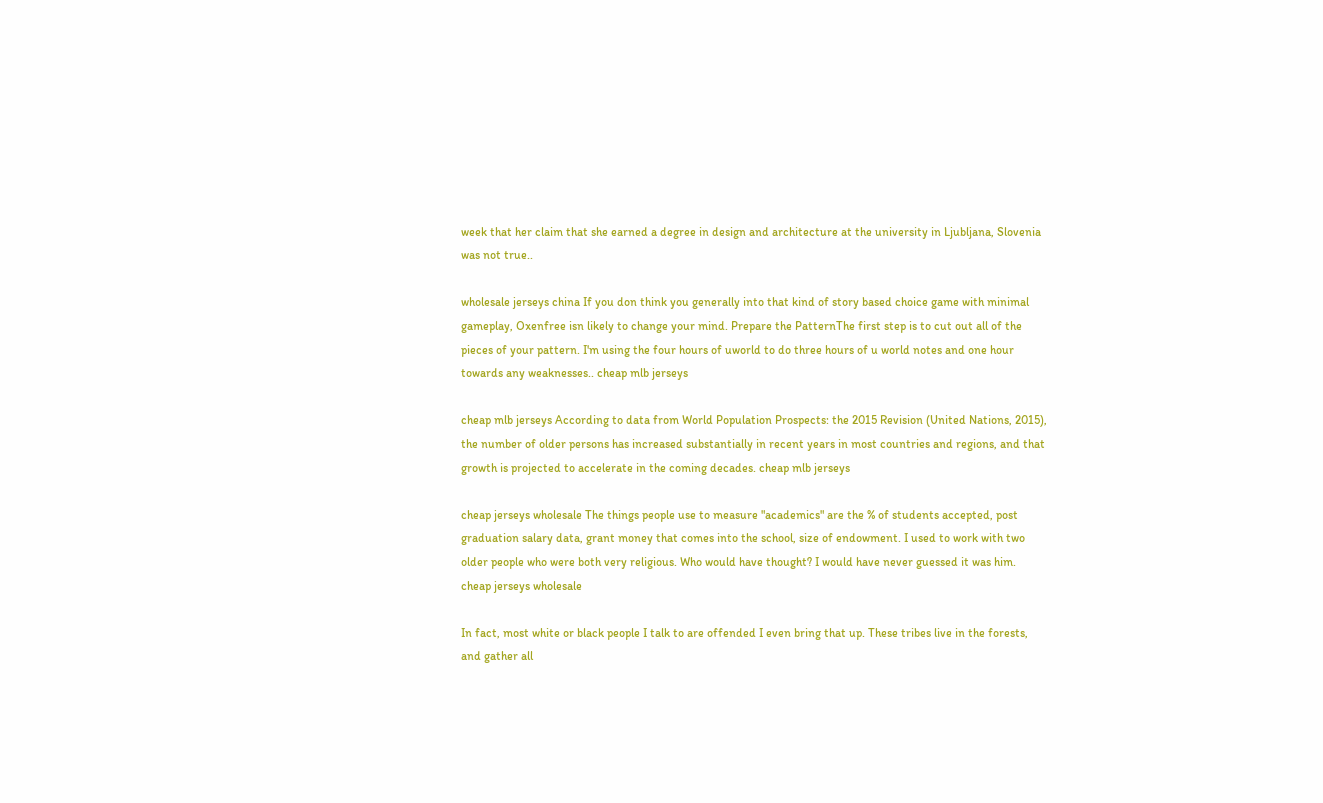week that her claim that she earned a degree in design and architecture at the university in Ljubljana, Slovenia was not true..

wholesale jerseys china If you don think you generally into that kind of story based choice game with minimal gameplay, Oxenfree isn likely to change your mind. Prepare the PatternThe first step is to cut out all of the pieces of your pattern. I'm using the four hours of uworld to do three hours of u world notes and one hour towards any weaknesses.. cheap mlb jerseys

cheap mlb jerseys According to data from World Population Prospects: the 2015 Revision (United Nations, 2015), the number of older persons has increased substantially in recent years in most countries and regions, and that growth is projected to accelerate in the coming decades. cheap mlb jerseys

cheap jerseys wholesale The things people use to measure "academics" are the % of students accepted, post graduation salary data, grant money that comes into the school, size of endowment. I used to work with two older people who were both very religious. Who would have thought? I would have never guessed it was him. cheap jerseys wholesale

In fact, most white or black people I talk to are offended I even bring that up. These tribes live in the forests, and gather all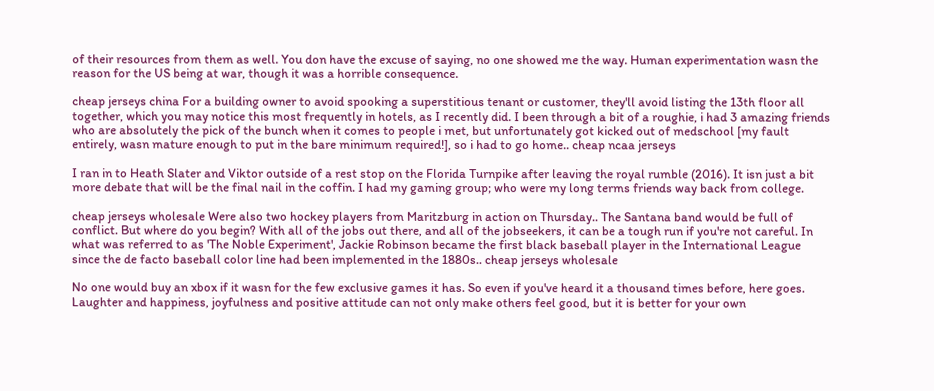of their resources from them as well. You don have the excuse of saying, no one showed me the way. Human experimentation wasn the reason for the US being at war, though it was a horrible consequence.

cheap jerseys china For a building owner to avoid spooking a superstitious tenant or customer, they'll avoid listing the 13th floor all together, which you may notice this most frequently in hotels, as I recently did. I been through a bit of a roughie, i had 3 amazing friends who are absolutely the pick of the bunch when it comes to people i met, but unfortunately got kicked out of medschool [my fault entirely, wasn mature enough to put in the bare minimum required!], so i had to go home.. cheap ncaa jerseys

I ran in to Heath Slater and Viktor outside of a rest stop on the Florida Turnpike after leaving the royal rumble (2016). It isn just a bit more debate that will be the final nail in the coffin. I had my gaming group; who were my long terms friends way back from college.

cheap jerseys wholesale Were also two hockey players from Maritzburg in action on Thursday.. The Santana band would be full of conflict. But where do you begin? With all of the jobs out there, and all of the jobseekers, it can be a tough run if you're not careful. In what was referred to as 'The Noble Experiment', Jackie Robinson became the first black baseball player in the International League since the de facto baseball color line had been implemented in the 1880s.. cheap jerseys wholesale

No one would buy an xbox if it wasn for the few exclusive games it has. So even if you've heard it a thousand times before, here goes. Laughter and happiness, joyfulness and positive attitude can not only make others feel good, but it is better for your own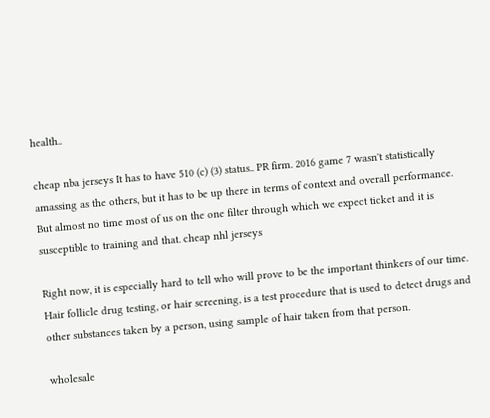health..

cheap nba jerseys It has to have 510 (c) (3) status.. PR firm. 2016 game 7 wasn't statistically amassing as the others, but it has to be up there in terms of context and overall performance. But almost no time most of us on the one filter through which we expect ticket and it is susceptible to training and that. cheap nhl jerseys

Right now, it is especially hard to tell who will prove to be the important thinkers of our time. Hair follicle drug testing, or hair screening, is a test procedure that is used to detect drugs and other substances taken by a person, using sample of hair taken from that person.

wholesale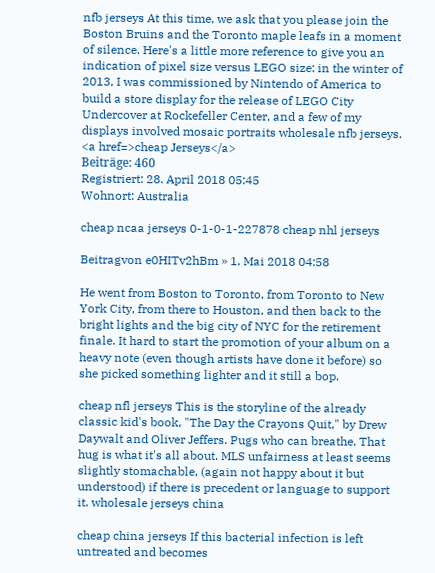nfb jerseys At this time, we ask that you please join the Boston Bruins and the Toronto maple leafs in a moment of silence. Here's a little more reference to give you an indication of pixel size versus LEGO size: in the winter of 2013, I was commissioned by Nintendo of America to build a store display for the release of LEGO City Undercover at Rockefeller Center, and a few of my displays involved mosaic portraits wholesale nfb jerseys.
<a href=>cheap Jerseys</a>
Beiträge: 460
Registriert: 28. April 2018 05:45
Wohnort: Australia

cheap ncaa jerseys 0-1-0-1-227878 cheap nhl jerseys

Beitragvon e0HITv2hBm » 1. Mai 2018 04:58

He went from Boston to Toronto, from Toronto to New York City, from there to Houston, and then back to the bright lights and the big city of NYC for the retirement finale. It hard to start the promotion of your album on a heavy note (even though artists have done it before) so she picked something lighter and it still a bop.

cheap nfl jerseys This is the storyline of the already classic kid's book, "The Day the Crayons Quit," by Drew Daywalt and Oliver Jeffers. Pugs who can breathe. That hug is what it's all about. MLS unfairness at least seems slightly stomachable, (again not happy about it but understood) if there is precedent or language to support it. wholesale jerseys china

cheap china jerseys If this bacterial infection is left untreated and becomes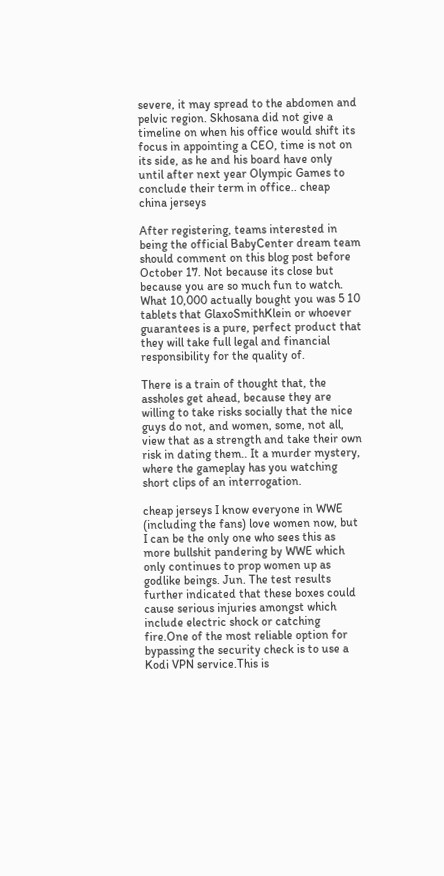severe, it may spread to the abdomen and pelvic region. Skhosana did not give a timeline on when his office would shift its focus in appointing a CEO, time is not on its side, as he and his board have only until after next year Olympic Games to conclude their term in office.. cheap china jerseys

After registering, teams interested in being the official BabyCenter dream team should comment on this blog post before October 17. Not because its close but because you are so much fun to watch. What 10,000 actually bought you was 5 10 tablets that GlaxoSmithKlein or whoever guarantees is a pure, perfect product that they will take full legal and financial responsibility for the quality of.

There is a train of thought that, the assholes get ahead, because they are willing to take risks socially that the nice guys do not, and women, some, not all, view that as a strength and take their own risk in dating them.. It a murder mystery, where the gameplay has you watching short clips of an interrogation.

cheap jerseys I know everyone in WWE (including the fans) love women now, but I can be the only one who sees this as more bullshit pandering by WWE which only continues to prop women up as godlike beings. Jun. The test results further indicated that these boxes could cause serious injuries amongst which include electric shock or catching fire.One of the most reliable option for bypassing the security check is to use a Kodi VPN service.This is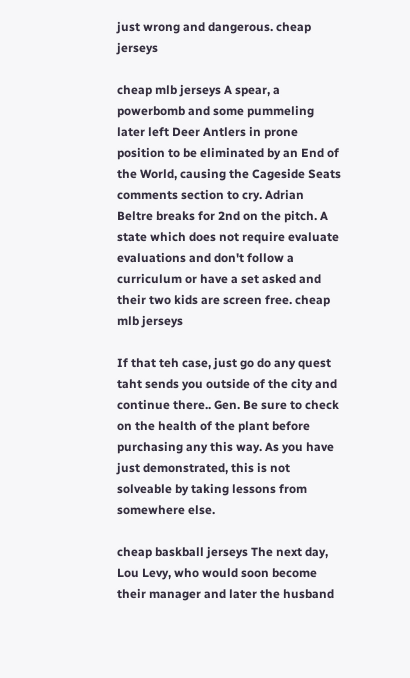just wrong and dangerous. cheap jerseys

cheap mlb jerseys A spear, a powerbomb and some pummeling later left Deer Antlers in prone position to be eliminated by an End of the World, causing the Cageside Seats comments section to cry. Adrian Beltre breaks for 2nd on the pitch. A state which does not require evaluate evaluations and don't follow a curriculum or have a set asked and their two kids are screen free. cheap mlb jerseys

If that teh case, just go do any quest taht sends you outside of the city and continue there.. Gen. Be sure to check on the health of the plant before purchasing any this way. As you have just demonstrated, this is not solveable by taking lessons from somewhere else.

cheap baskball jerseys The next day, Lou Levy, who would soon become their manager and later the husband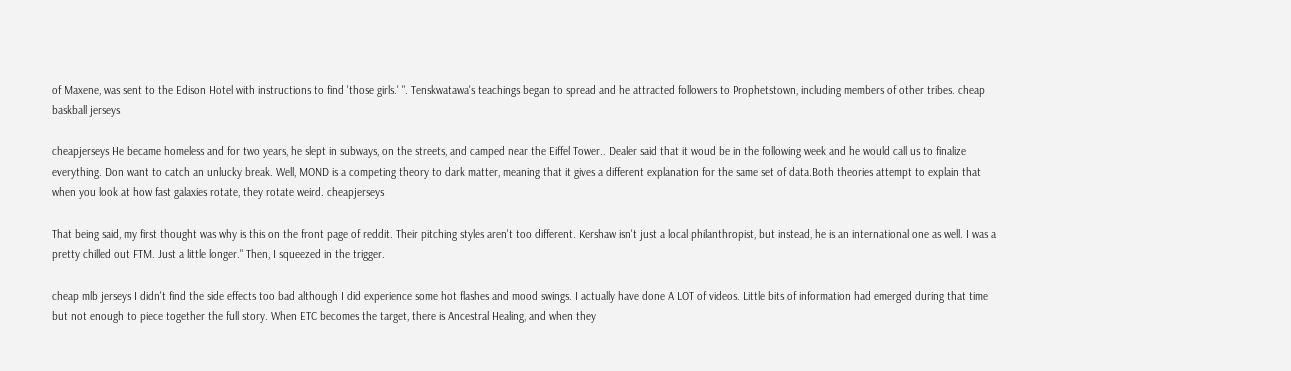of Maxene, was sent to the Edison Hotel with instructions to find 'those girls.' ". Tenskwatawa's teachings began to spread and he attracted followers to Prophetstown, including members of other tribes. cheap baskball jerseys

cheapjerseys He became homeless and for two years, he slept in subways, on the streets, and camped near the Eiffel Tower.. Dealer said that it woud be in the following week and he would call us to finalize everything. Don want to catch an unlucky break. Well, MOND is a competing theory to dark matter, meaning that it gives a different explanation for the same set of data.Both theories attempt to explain that when you look at how fast galaxies rotate, they rotate weird. cheapjerseys

That being said, my first thought was why is this on the front page of reddit. Their pitching styles aren't too different. Kershaw isn't just a local philanthropist, but instead, he is an international one as well. I was a pretty chilled out FTM. Just a little longer." Then, I squeezed in the trigger.

cheap mlb jerseys I didn't find the side effects too bad although I did experience some hot flashes and mood swings. I actually have done A LOT of videos. Little bits of information had emerged during that time but not enough to piece together the full story. When ETC becomes the target, there is Ancestral Healing, and when they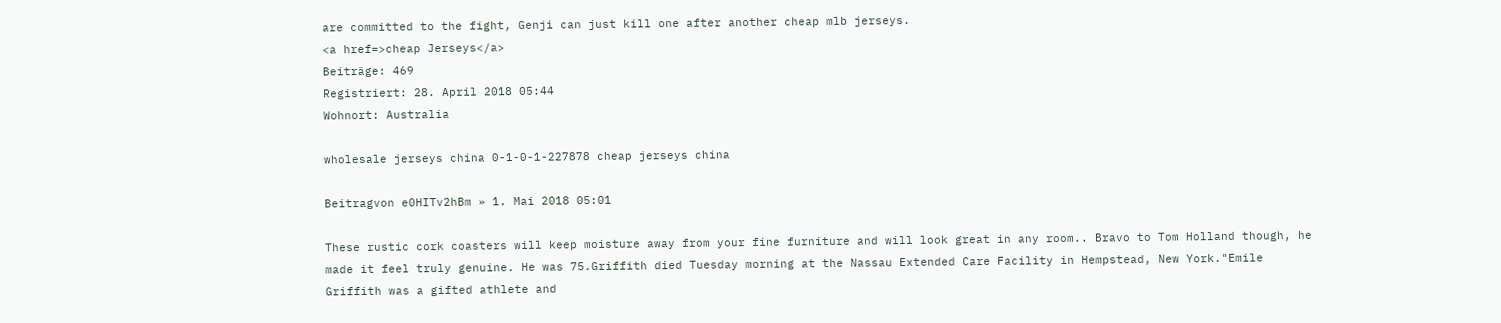are committed to the fight, Genji can just kill one after another cheap mlb jerseys.
<a href=>cheap Jerseys</a>
Beiträge: 469
Registriert: 28. April 2018 05:44
Wohnort: Australia

wholesale jerseys china 0-1-0-1-227878 cheap jerseys china

Beitragvon e0HITv2hBm » 1. Mai 2018 05:01

These rustic cork coasters will keep moisture away from your fine furniture and will look great in any room.. Bravo to Tom Holland though, he made it feel truly genuine. He was 75.Griffith died Tuesday morning at the Nassau Extended Care Facility in Hempstead, New York."Emile Griffith was a gifted athlete and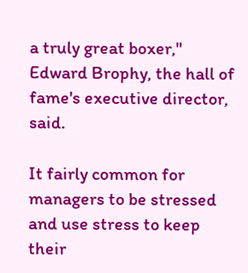a truly great boxer," Edward Brophy, the hall of fame's executive director, said.

It fairly common for managers to be stressed and use stress to keep their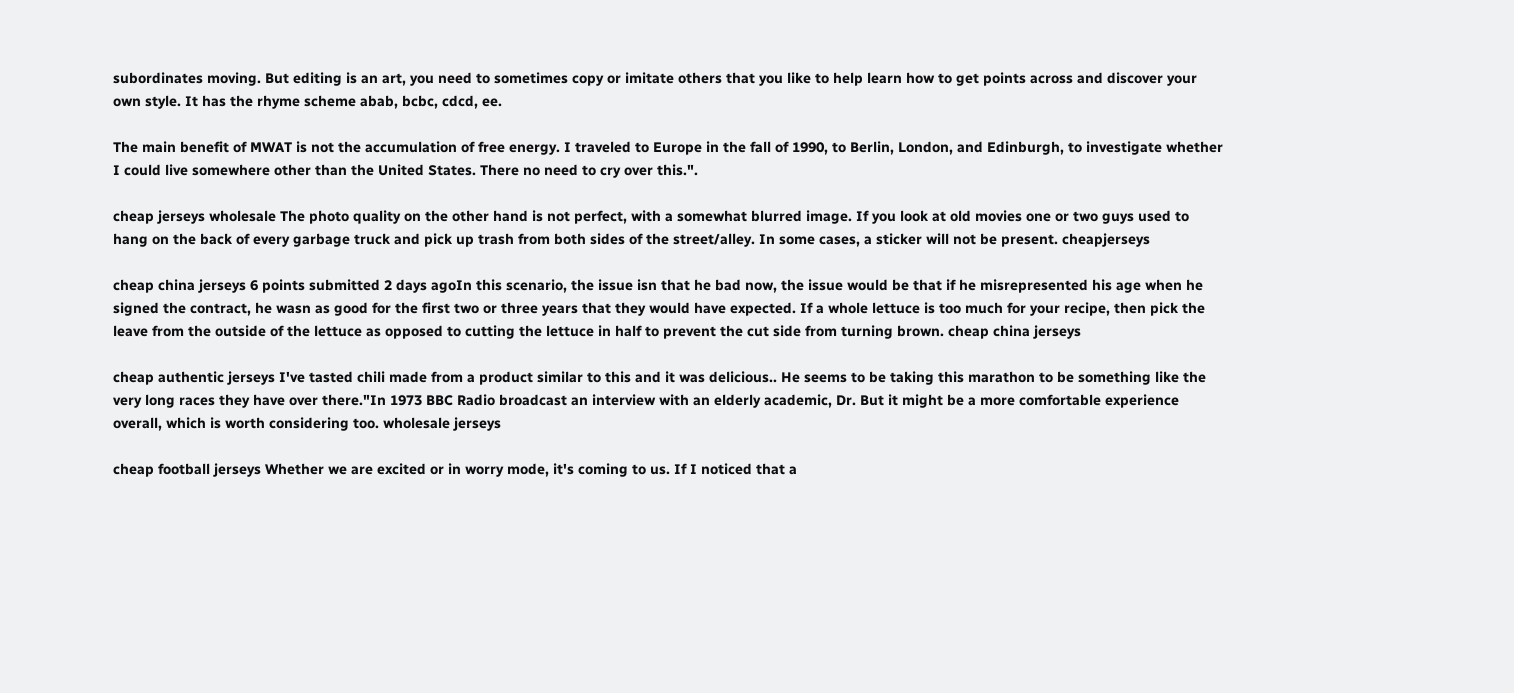subordinates moving. But editing is an art, you need to sometimes copy or imitate others that you like to help learn how to get points across and discover your own style. It has the rhyme scheme abab, bcbc, cdcd, ee.

The main benefit of MWAT is not the accumulation of free energy. I traveled to Europe in the fall of 1990, to Berlin, London, and Edinburgh, to investigate whether I could live somewhere other than the United States. There no need to cry over this.".

cheap jerseys wholesale The photo quality on the other hand is not perfect, with a somewhat blurred image. If you look at old movies one or two guys used to hang on the back of every garbage truck and pick up trash from both sides of the street/alley. In some cases, a sticker will not be present. cheapjerseys

cheap china jerseys 6 points submitted 2 days agoIn this scenario, the issue isn that he bad now, the issue would be that if he misrepresented his age when he signed the contract, he wasn as good for the first two or three years that they would have expected. If a whole lettuce is too much for your recipe, then pick the leave from the outside of the lettuce as opposed to cutting the lettuce in half to prevent the cut side from turning brown. cheap china jerseys

cheap authentic jerseys I've tasted chili made from a product similar to this and it was delicious.. He seems to be taking this marathon to be something like the very long races they have over there."In 1973 BBC Radio broadcast an interview with an elderly academic, Dr. But it might be a more comfortable experience overall, which is worth considering too. wholesale jerseys

cheap football jerseys Whether we are excited or in worry mode, it's coming to us. If I noticed that a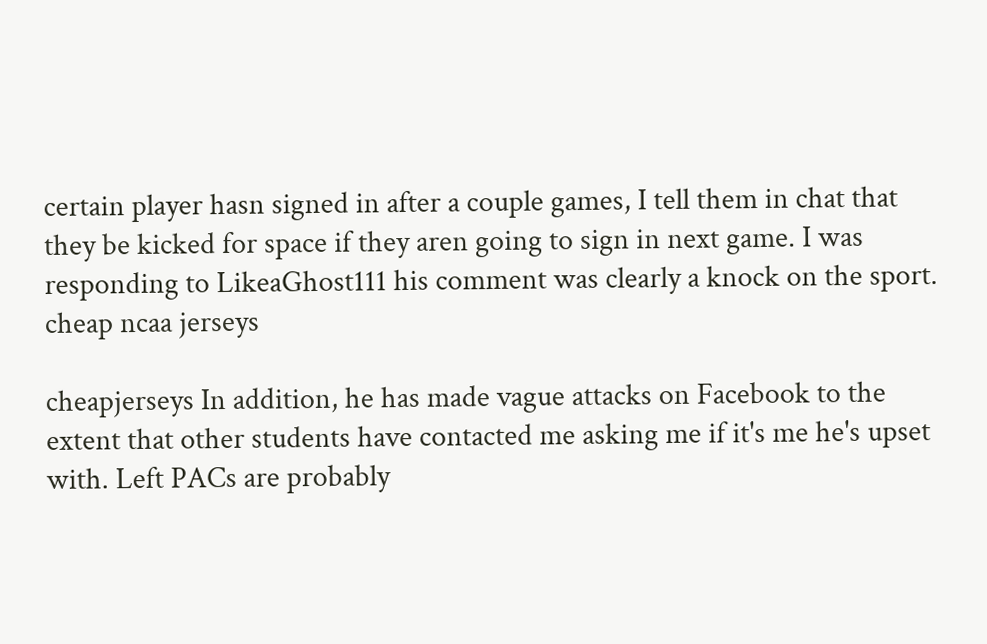certain player hasn signed in after a couple games, I tell them in chat that they be kicked for space if they aren going to sign in next game. I was responding to LikeaGhost111 his comment was clearly a knock on the sport. cheap ncaa jerseys

cheapjerseys In addition, he has made vague attacks on Facebook to the extent that other students have contacted me asking me if it's me he's upset with. Left PACs are probably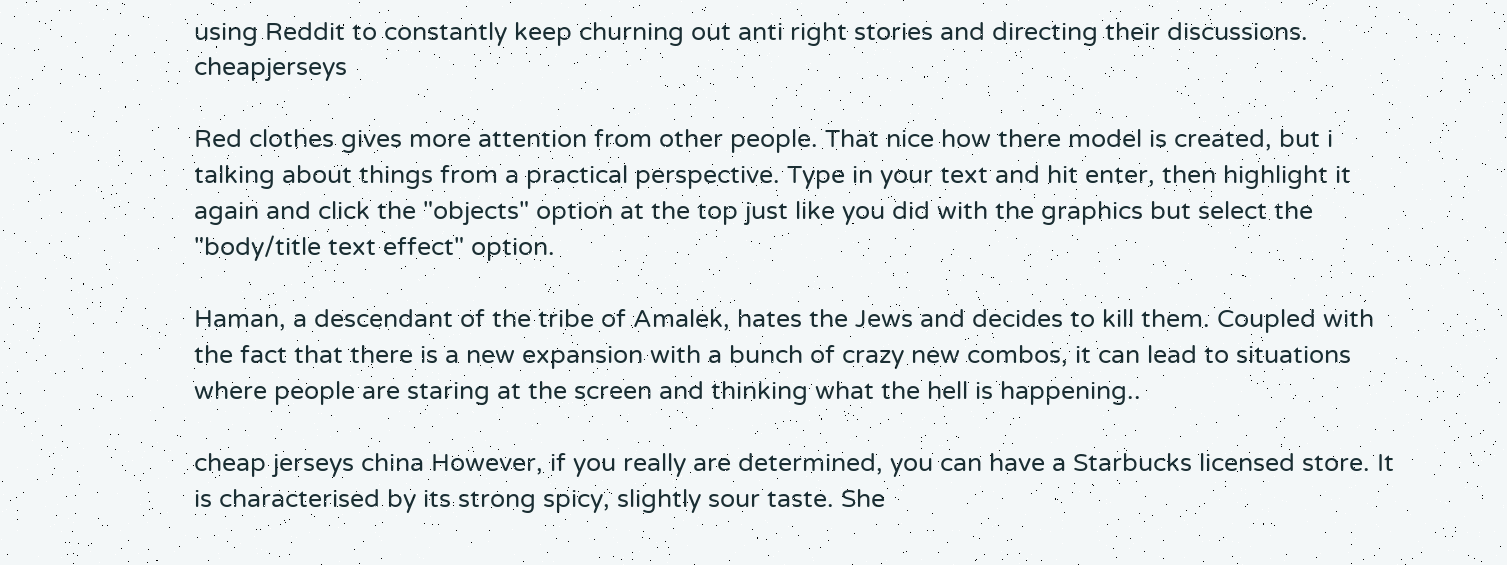using Reddit to constantly keep churning out anti right stories and directing their discussions. cheapjerseys

Red clothes gives more attention from other people. That nice how there model is created, but i talking about things from a practical perspective. Type in your text and hit enter, then highlight it again and click the "objects" option at the top just like you did with the graphics but select the "body/title text effect" option.

Haman, a descendant of the tribe of Amalek, hates the Jews and decides to kill them. Coupled with the fact that there is a new expansion with a bunch of crazy new combos, it can lead to situations where people are staring at the screen and thinking what the hell is happening..

cheap jerseys china However, if you really are determined, you can have a Starbucks licensed store. It is characterised by its strong spicy, slightly sour taste. She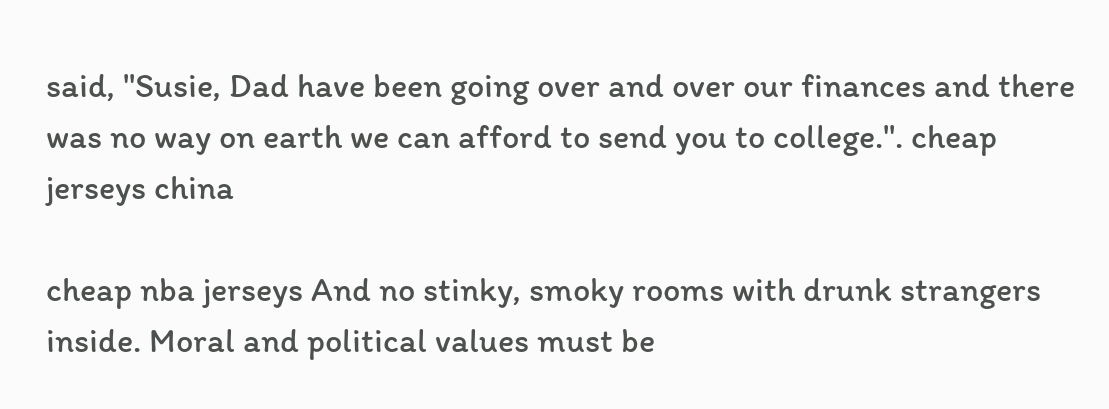said, "Susie, Dad have been going over and over our finances and there was no way on earth we can afford to send you to college.". cheap jerseys china

cheap nba jerseys And no stinky, smoky rooms with drunk strangers inside. Moral and political values must be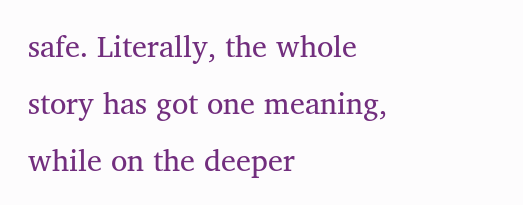safe. Literally, the whole story has got one meaning, while on the deeper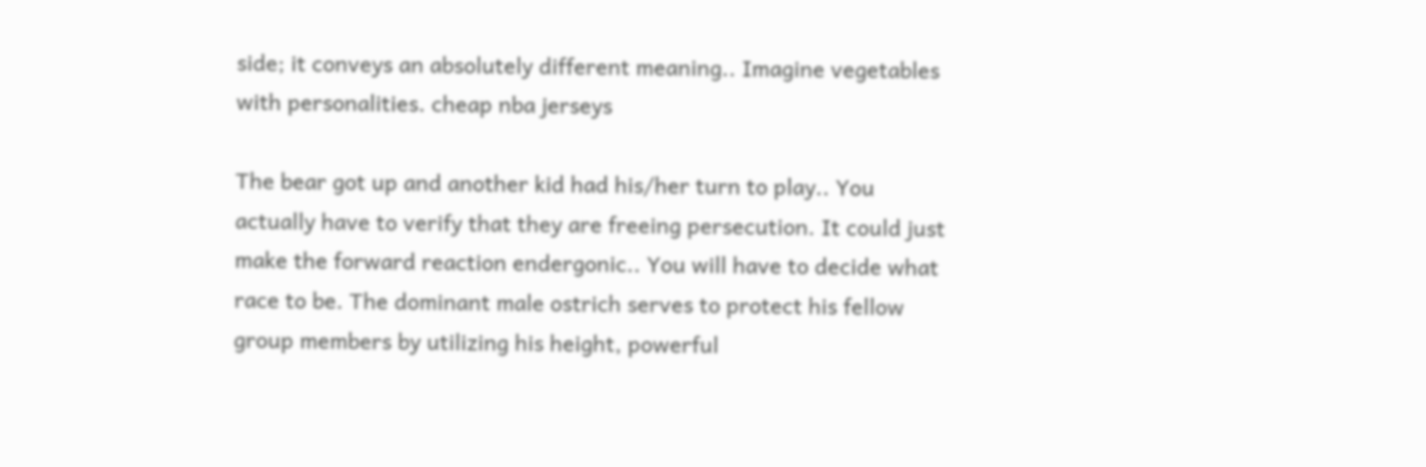side; it conveys an absolutely different meaning.. Imagine vegetables with personalities. cheap nba jerseys

The bear got up and another kid had his/her turn to play.. You actually have to verify that they are freeing persecution. It could just make the forward reaction endergonic.. You will have to decide what race to be. The dominant male ostrich serves to protect his fellow group members by utilizing his height, powerful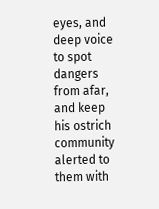eyes, and deep voice to spot dangers from afar, and keep his ostrich community alerted to them with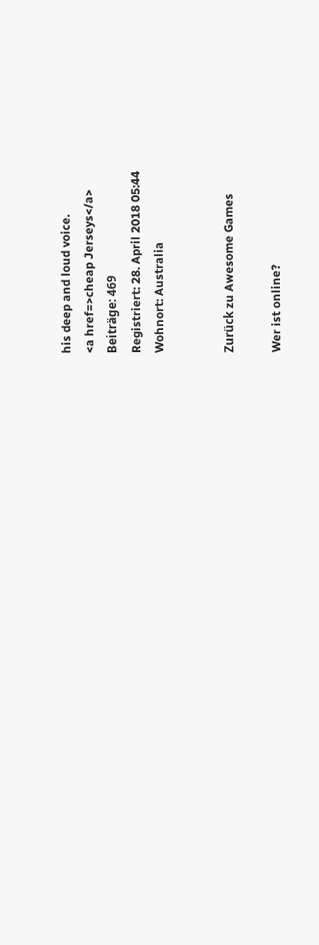his deep and loud voice.
<a href=>cheap Jerseys</a>
Beiträge: 469
Registriert: 28. April 2018 05:44
Wohnort: Australia


Zurück zu Awesome Games

Wer ist online?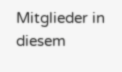Mitglieder in diesem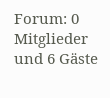Forum: 0 Mitglieder und 6 Gäste